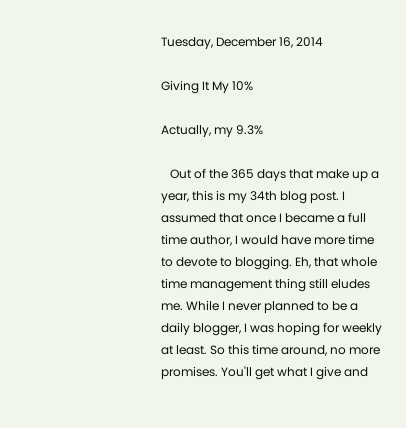Tuesday, December 16, 2014

Giving It My 10%

Actually, my 9.3%

   Out of the 365 days that make up a year, this is my 34th blog post. I assumed that once I became a full time author, I would have more time to devote to blogging. Eh, that whole time management thing still eludes me. While I never planned to be a daily blogger, I was hoping for weekly at least. So this time around, no more promises. You'll get what I give and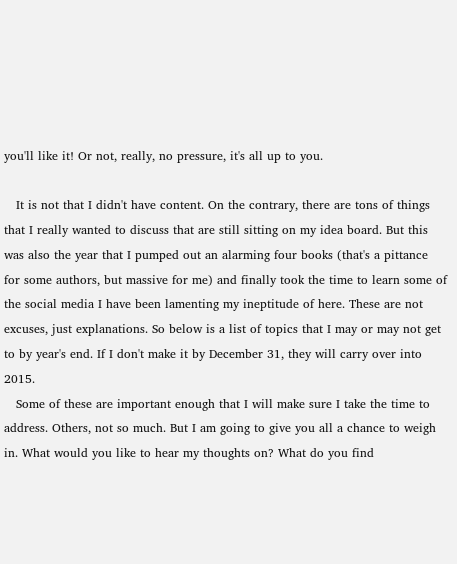you'll like it! Or not, really, no pressure, it's all up to you.

   It is not that I didn't have content. On the contrary, there are tons of things that I really wanted to discuss that are still sitting on my idea board. But this was also the year that I pumped out an alarming four books (that's a pittance for some authors, but massive for me) and finally took the time to learn some of the social media I have been lamenting my ineptitude of here. These are not excuses, just explanations. So below is a list of topics that I may or may not get to by year's end. If I don't make it by December 31, they will carry over into 2015.
   Some of these are important enough that I will make sure I take the time to address. Others, not so much. But I am going to give you all a chance to weigh in. What would you like to hear my thoughts on? What do you find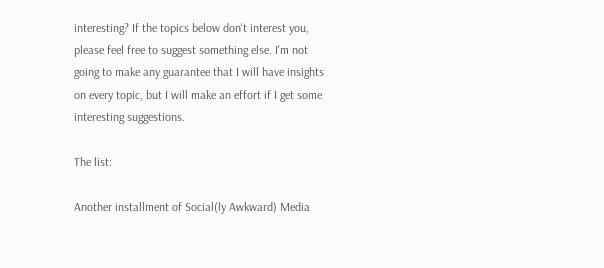interesting? If the topics below don't interest you, please feel free to suggest something else. I'm not going to make any guarantee that I will have insights on every topic, but I will make an effort if I get some interesting suggestions.

The list:

Another installment of Social(ly Awkward) Media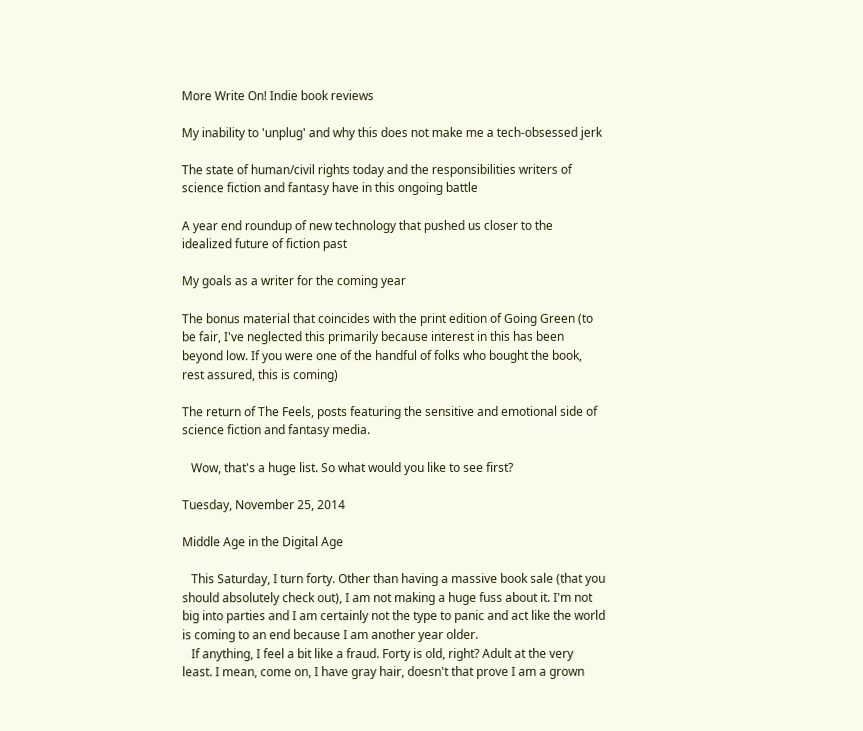More Write On! Indie book reviews

My inability to 'unplug' and why this does not make me a tech-obsessed jerk

The state of human/civil rights today and the responsibilities writers of science fiction and fantasy have in this ongoing battle

A year end roundup of new technology that pushed us closer to the idealized future of fiction past

My goals as a writer for the coming year

The bonus material that coincides with the print edition of Going Green (to be fair, I've neglected this primarily because interest in this has been beyond low. If you were one of the handful of folks who bought the book, rest assured, this is coming)

The return of The Feels, posts featuring the sensitive and emotional side of science fiction and fantasy media.

   Wow, that's a huge list. So what would you like to see first?

Tuesday, November 25, 2014

Middle Age in the Digital Age

   This Saturday, I turn forty. Other than having a massive book sale (that you should absolutely check out), I am not making a huge fuss about it. I'm not big into parties and I am certainly not the type to panic and act like the world is coming to an end because I am another year older.
   If anything, I feel a bit like a fraud. Forty is old, right? Adult at the very least. I mean, come on, I have gray hair, doesn't that prove I am a grown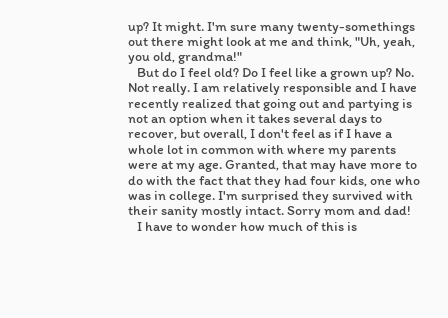up? It might. I'm sure many twenty-somethings out there might look at me and think, "Uh, yeah, you old, grandma!"
   But do I feel old? Do I feel like a grown up? No. Not really. I am relatively responsible and I have recently realized that going out and partying is not an option when it takes several days to recover, but overall, I don't feel as if I have a whole lot in common with where my parents were at my age. Granted, that may have more to do with the fact that they had four kids, one who was in college. I'm surprised they survived with their sanity mostly intact. Sorry mom and dad!
   I have to wonder how much of this is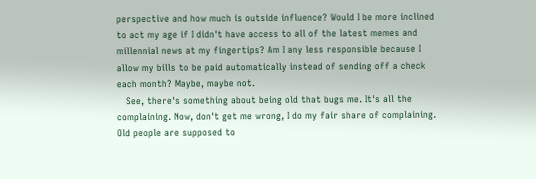perspective and how much is outside influence? Would I be more inclined to act my age if I didn't have access to all of the latest memes and millennial news at my fingertips? Am I any less responsible because I allow my bills to be paid automatically instead of sending off a check each month? Maybe, maybe not.
   See, there's something about being old that bugs me. It's all the complaining. Now, don't get me wrong, I do my fair share of complaining. Old people are supposed to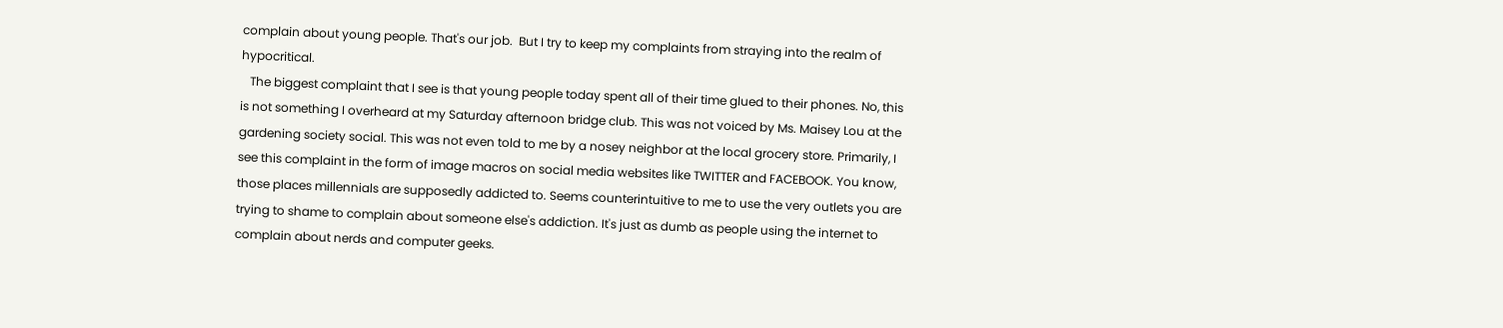complain about young people. That's our job.  But I try to keep my complaints from straying into the realm of hypocritical.
   The biggest complaint that I see is that young people today spent all of their time glued to their phones. No, this is not something I overheard at my Saturday afternoon bridge club. This was not voiced by Ms. Maisey Lou at the gardening society social. This was not even told to me by a nosey neighbor at the local grocery store. Primarily, I see this complaint in the form of image macros on social media websites like TWITTER and FACEBOOK. You know, those places millennials are supposedly addicted to. Seems counterintuitive to me to use the very outlets you are trying to shame to complain about someone else's addiction. It's just as dumb as people using the internet to complain about nerds and computer geeks.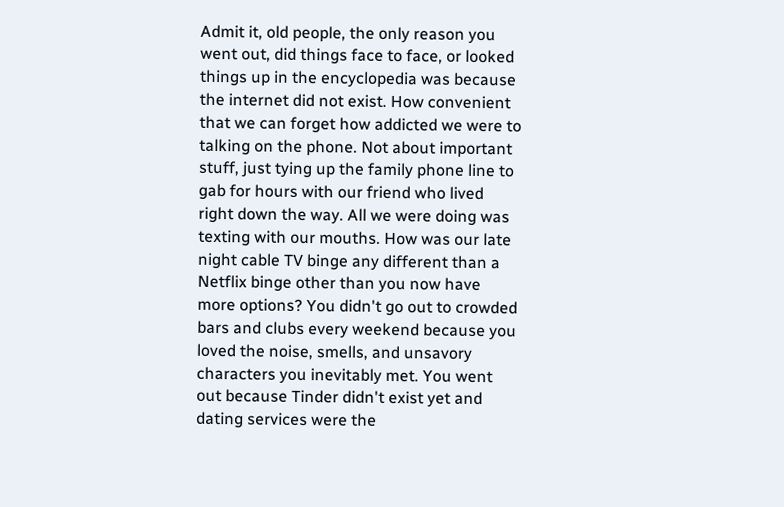Admit it, old people, the only reason you went out, did things face to face, or looked things up in the encyclopedia was because the internet did not exist. How convenient that we can forget how addicted we were to talking on the phone. Not about important stuff, just tying up the family phone line to gab for hours with our friend who lived right down the way. All we were doing was texting with our mouths. How was our late night cable TV binge any different than a Netflix binge other than you now have more options? You didn't go out to crowded bars and clubs every weekend because you loved the noise, smells, and unsavory characters you inevitably met. You went out because Tinder didn't exist yet and dating services were the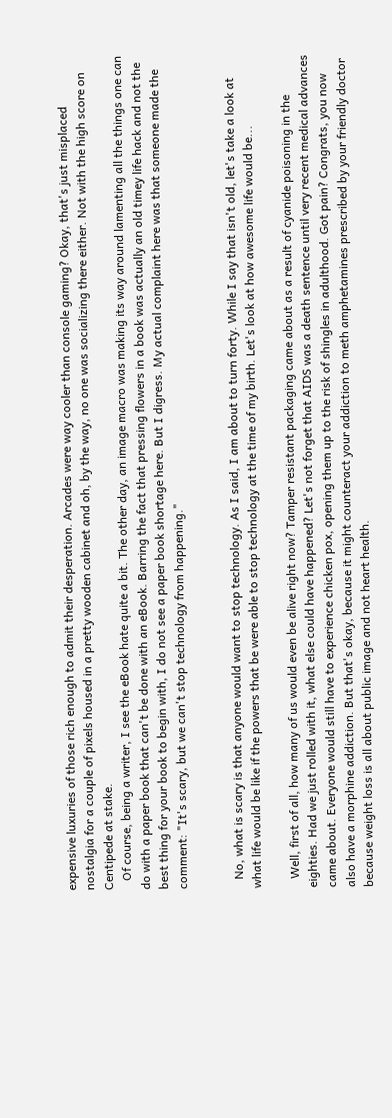expensive luxuries of those rich enough to admit their desperation. Arcades were way cooler than console gaming? Okay, that's just misplaced nostalgia for a couple of pixels housed in a pretty wooden cabinet and oh, by the way, no one was socializing there either. Not with the high score on Centipede at stake.
   Of course, being a writer, I see the eBook hate quite a bit. The other day, an image macro was making its way around lamenting all the things one can do with a paper book that can't be done with an eBook. Barring the fact that pressing flowers in a book was actually an old timey life hack and not the best thing for your book to begin with, I do not see a paper book shortage here. But I digress. My actual complaint here was that someone made the comment: "It's scary, but we can't stop technology from happening."


   No, what is scary is that anyone would want to stop technology. As I said, I am about to turn forty. While I say that isn't old, let's take a look at what life would be like if the powers that be were able to stop technology at the time of my birth. Let's look at how awesome life would be...

   Well, first of all, how many of us would even be alive right now? Tamper resistant packaging came about as a result of cyanide poisoning in the eighties. Had we just rolled with it, what else could have happened? Let's not forget that AIDS was a death sentence until very recent medical advances came about. Everyone would still have to experience chicken pox, opening them up to the risk of shingles in adulthood. Got pain? Congrats, you now also have a morphine addiction. But that's okay, because it might counteract your addiction to meth amphetamines prescribed by your friendly doctor because weight loss is all about public image and not heart health.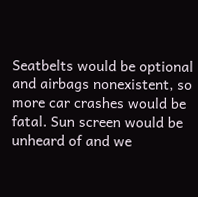Seatbelts would be optional and airbags nonexistent, so more car crashes would be fatal. Sun screen would be unheard of and we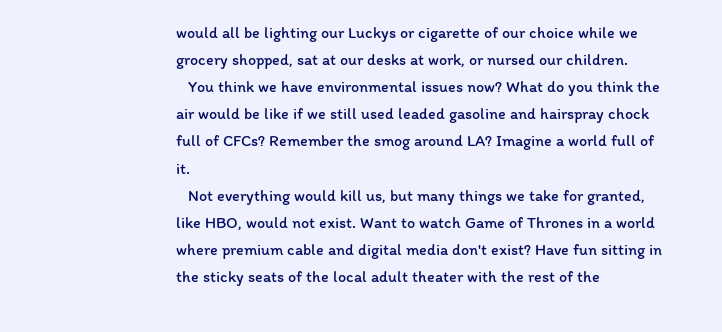would all be lighting our Luckys or cigarette of our choice while we grocery shopped, sat at our desks at work, or nursed our children.
   You think we have environmental issues now? What do you think the air would be like if we still used leaded gasoline and hairspray chock full of CFCs? Remember the smog around LA? Imagine a world full of it.
   Not everything would kill us, but many things we take for granted, like HBO, would not exist. Want to watch Game of Thrones in a world where premium cable and digital media don't exist? Have fun sitting in the sticky seats of the local adult theater with the rest of the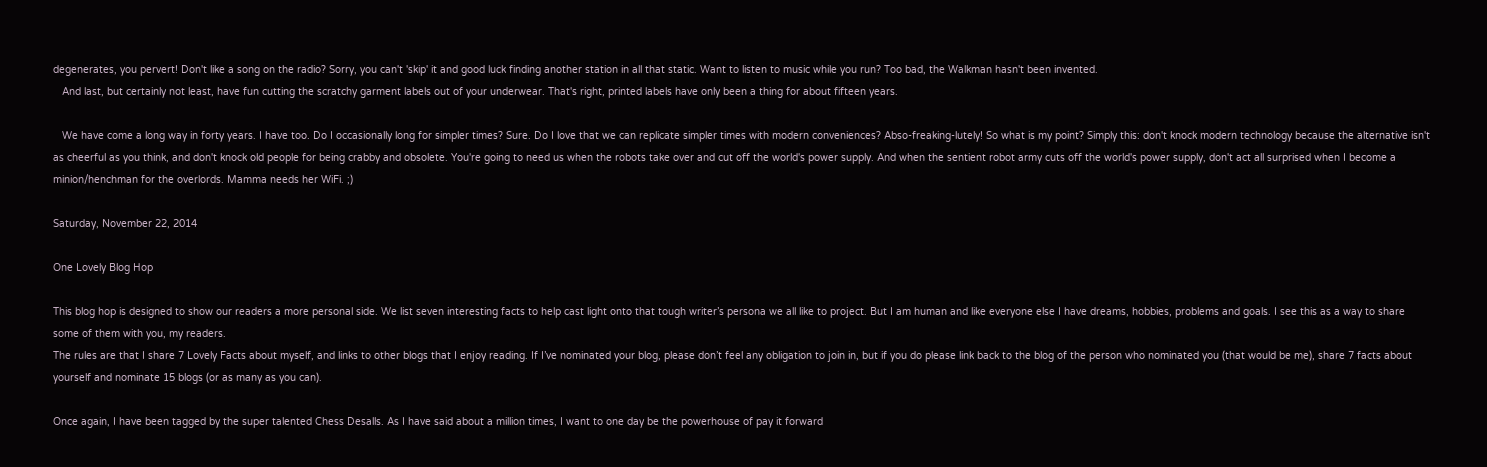degenerates, you pervert! Don't like a song on the radio? Sorry, you can't 'skip' it and good luck finding another station in all that static. Want to listen to music while you run? Too bad, the Walkman hasn't been invented.
   And last, but certainly not least, have fun cutting the scratchy garment labels out of your underwear. That's right, printed labels have only been a thing for about fifteen years.

   We have come a long way in forty years. I have too. Do I occasionally long for simpler times? Sure. Do I love that we can replicate simpler times with modern conveniences? Abso-freaking-lutely! So what is my point? Simply this: don't knock modern technology because the alternative isn't as cheerful as you think, and don't knock old people for being crabby and obsolete. You're going to need us when the robots take over and cut off the world's power supply. And when the sentient robot army cuts off the world's power supply, don't act all surprised when I become a minion/henchman for the overlords. Mamma needs her WiFi. ;)

Saturday, November 22, 2014

One Lovely Blog Hop

This blog hop is designed to show our readers a more personal side. We list seven interesting facts to help cast light onto that tough writer’s persona we all like to project. But I am human and like everyone else I have dreams, hobbies, problems and goals. I see this as a way to share some of them with you, my readers.
The rules are that I share 7 Lovely Facts about myself, and links to other blogs that I enjoy reading. If I’ve nominated your blog, please don’t feel any obligation to join in, but if you do please link back to the blog of the person who nominated you (that would be me), share 7 facts about yourself and nominate 15 blogs (or as many as you can).

Once again, I have been tagged by the super talented Chess Desalls. As I have said about a million times, I want to one day be the powerhouse of pay it forward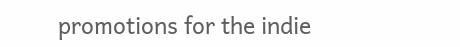promotions for the indie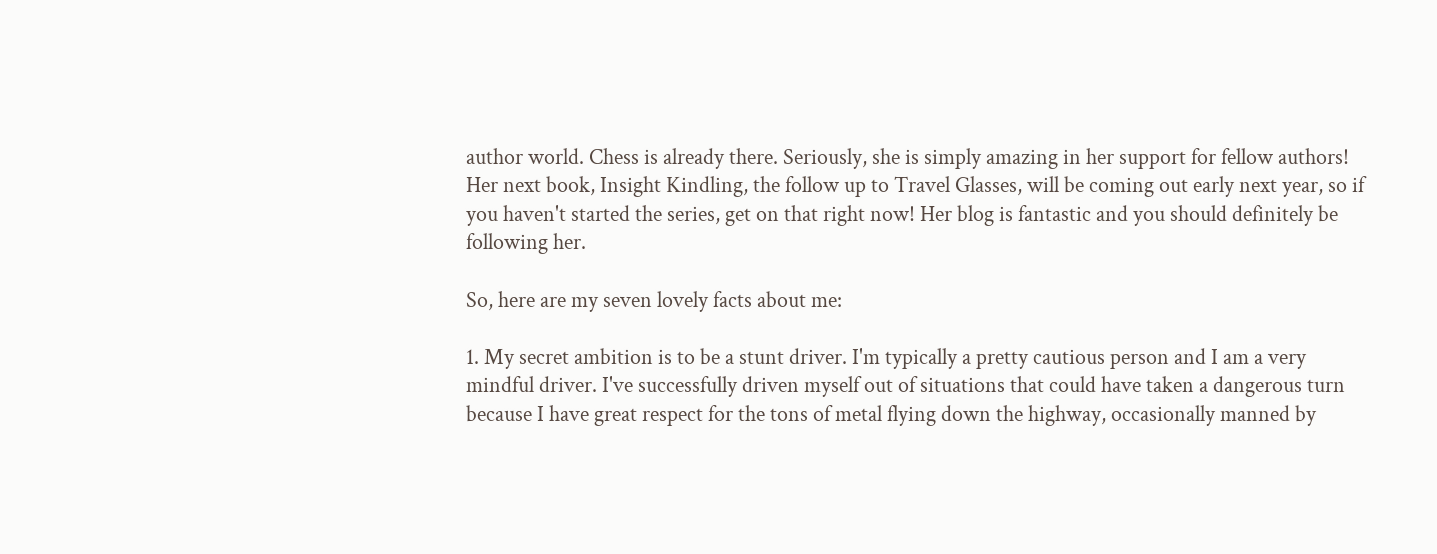author world. Chess is already there. Seriously, she is simply amazing in her support for fellow authors! Her next book, Insight Kindling, the follow up to Travel Glasses, will be coming out early next year, so if you haven't started the series, get on that right now! Her blog is fantastic and you should definitely be following her.

So, here are my seven lovely facts about me:

1. My secret ambition is to be a stunt driver. I'm typically a pretty cautious person and I am a very mindful driver. I've successfully driven myself out of situations that could have taken a dangerous turn because I have great respect for the tons of metal flying down the highway, occasionally manned by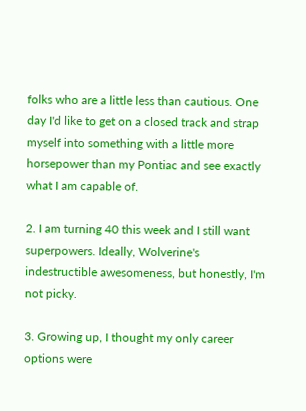folks who are a little less than cautious. One day I'd like to get on a closed track and strap myself into something with a little more horsepower than my Pontiac and see exactly what I am capable of.

2. I am turning 40 this week and I still want superpowers. Ideally, Wolverine's indestructible awesomeness, but honestly, I'm not picky.

3. Growing up, I thought my only career options were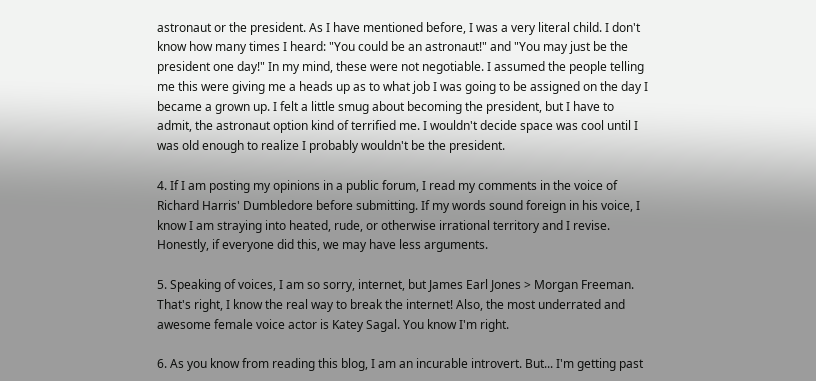astronaut or the president. As I have mentioned before, I was a very literal child. I don't know how many times I heard: "You could be an astronaut!" and "You may just be the president one day!" In my mind, these were not negotiable. I assumed the people telling me this were giving me a heads up as to what job I was going to be assigned on the day I became a grown up. I felt a little smug about becoming the president, but I have to admit, the astronaut option kind of terrified me. I wouldn't decide space was cool until I was old enough to realize I probably wouldn't be the president.

4. If I am posting my opinions in a public forum, I read my comments in the voice of Richard Harris' Dumbledore before submitting. If my words sound foreign in his voice, I know I am straying into heated, rude, or otherwise irrational territory and I revise. Honestly, if everyone did this, we may have less arguments.

5. Speaking of voices, I am so sorry, internet, but James Earl Jones > Morgan Freeman. That's right, I know the real way to break the internet! Also, the most underrated and awesome female voice actor is Katey Sagal. You know I'm right.

6. As you know from reading this blog, I am an incurable introvert. But... I'm getting past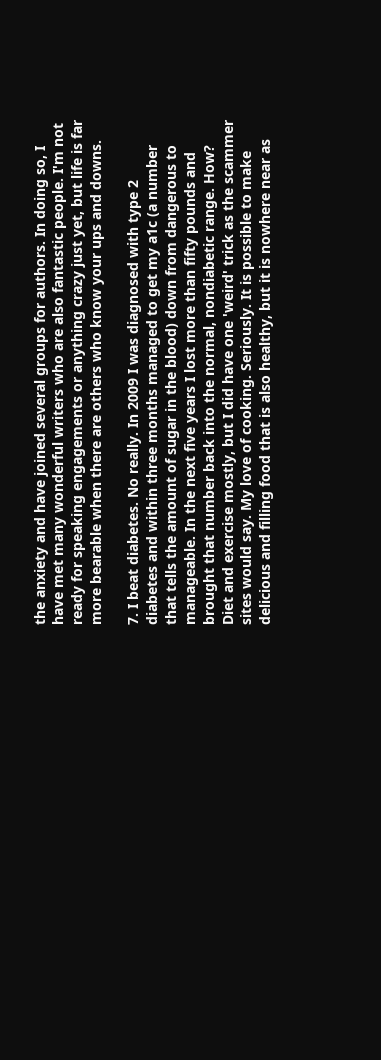the anxiety and have joined several groups for authors. In doing so, I have met many wonderful writers who are also fantastic people. I'm not ready for speaking engagements or anything crazy just yet, but life is far more bearable when there are others who know your ups and downs.

7. I beat diabetes. No really. In 2009 I was diagnosed with type 2 diabetes and within three months managed to get my a1c (a number that tells the amount of sugar in the blood) down from dangerous to manageable. In the next five years I lost more than fifty pounds and brought that number back into the normal, nondiabetic range. How? Diet and exercise mostly, but I did have one 'weird' trick as the scammer sites would say. My love of cooking. Seriously. It is possible to make delicious and filling food that is also healthy, but it is nowhere near as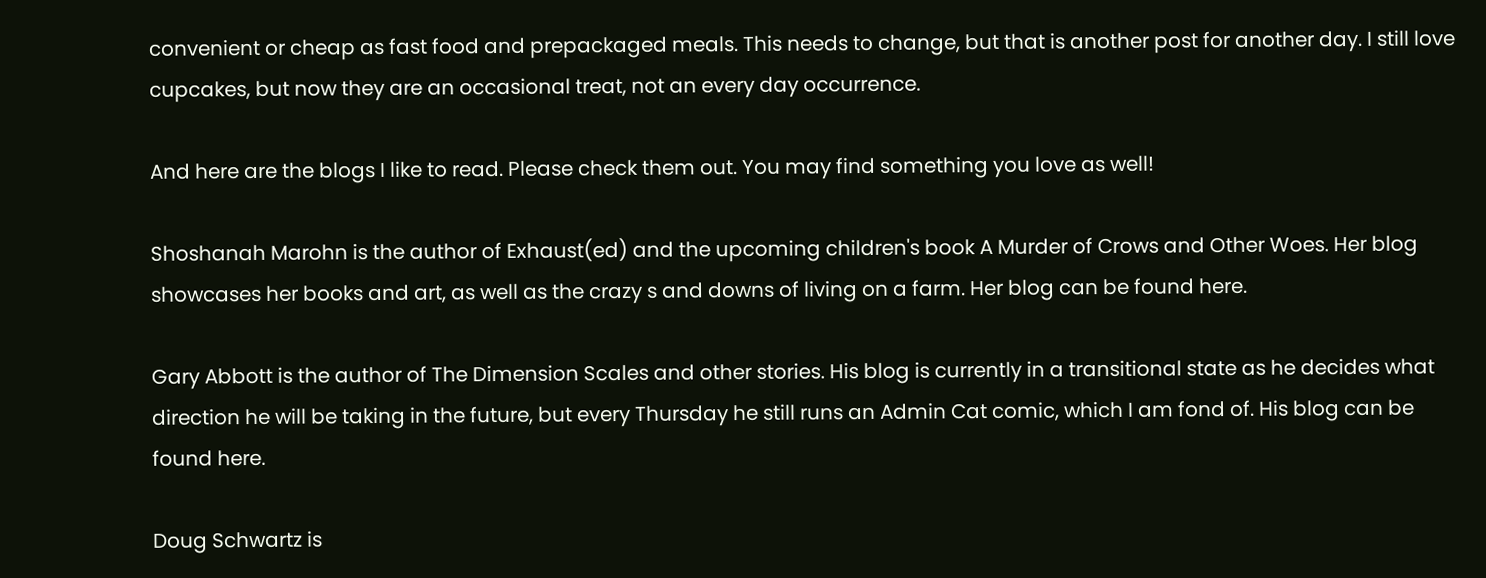convenient or cheap as fast food and prepackaged meals. This needs to change, but that is another post for another day. I still love cupcakes, but now they are an occasional treat, not an every day occurrence.

And here are the blogs I like to read. Please check them out. You may find something you love as well!

Shoshanah Marohn is the author of Exhaust(ed) and the upcoming children's book A Murder of Crows and Other Woes. Her blog showcases her books and art, as well as the crazy s and downs of living on a farm. Her blog can be found here.

Gary Abbott is the author of The Dimension Scales and other stories. His blog is currently in a transitional state as he decides what direction he will be taking in the future, but every Thursday he still runs an Admin Cat comic, which I am fond of. His blog can be found here.

Doug Schwartz is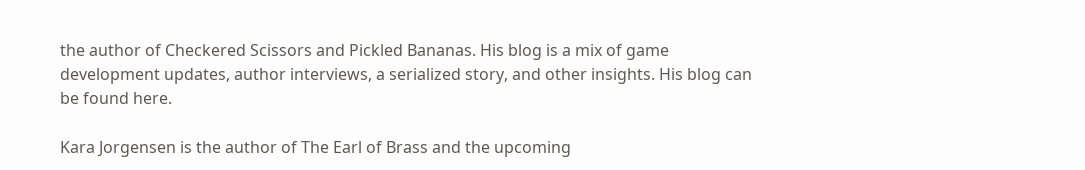the author of Checkered Scissors and Pickled Bananas. His blog is a mix of game development updates, author interviews, a serialized story, and other insights. His blog can be found here.

Kara Jorgensen is the author of The Earl of Brass and the upcoming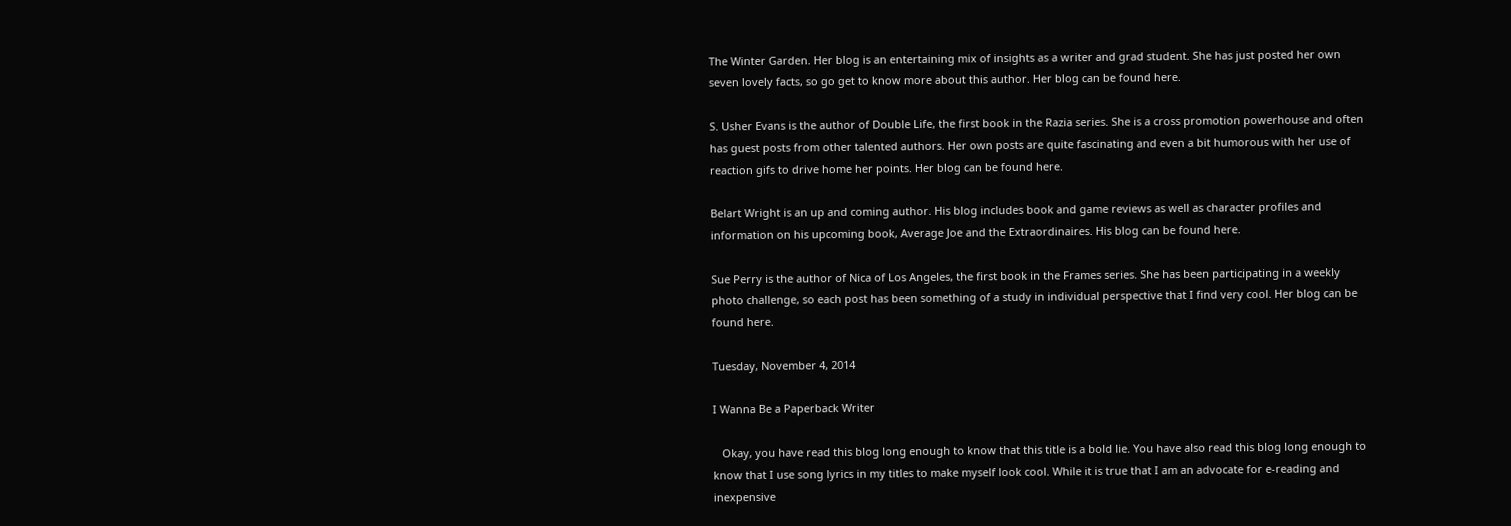The Winter Garden. Her blog is an entertaining mix of insights as a writer and grad student. She has just posted her own seven lovely facts, so go get to know more about this author. Her blog can be found here.

S. Usher Evans is the author of Double Life, the first book in the Razia series. She is a cross promotion powerhouse and often has guest posts from other talented authors. Her own posts are quite fascinating and even a bit humorous with her use of reaction gifs to drive home her points. Her blog can be found here.

Belart Wright is an up and coming author. His blog includes book and game reviews as well as character profiles and information on his upcoming book, Average Joe and the Extraordinaires. His blog can be found here.

Sue Perry is the author of Nica of Los Angeles, the first book in the Frames series. She has been participating in a weekly photo challenge, so each post has been something of a study in individual perspective that I find very cool. Her blog can be found here.

Tuesday, November 4, 2014

I Wanna Be a Paperback Writer

   Okay, you have read this blog long enough to know that this title is a bold lie. You have also read this blog long enough to know that I use song lyrics in my titles to make myself look cool. While it is true that I am an advocate for e-reading and inexpensive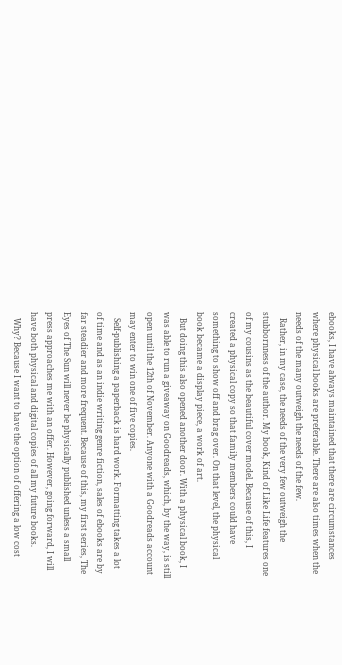ebooks, I have always maintained that there are circumstances where physical books are preferable. There are also times when the needs of the many outweigh the needs of the few.
   Rather, in my case, the needs of the very few outweigh the stubbornness of the author. My book, Kind of Like Life features one of my cousins as the beautiful cover model. Because of this, I created a physical copy so that family members could have something to show off and brag over. On that level, the physical book became a display piece, a work of art.
   But doing this also opened another door. With a physical book, I was able to run a giveaway on Goodreads, which, by the way, is still open until the 12th of November. Anyone with a Goodreads account may enter to win one of five copies.
   Self-publishing a paperback is hard work. Formatting takes a lot of time and as an indie writing genre fiction, sales of ebooks are by far steadier and more frequent. Because of this, my first series, The Eyes of The Sun will never be physically published unless a small press approaches me with an offer. However, going forward, I will have both physical and digital copies of all my future books.
   Why? Because I want to have the option of offering a low cost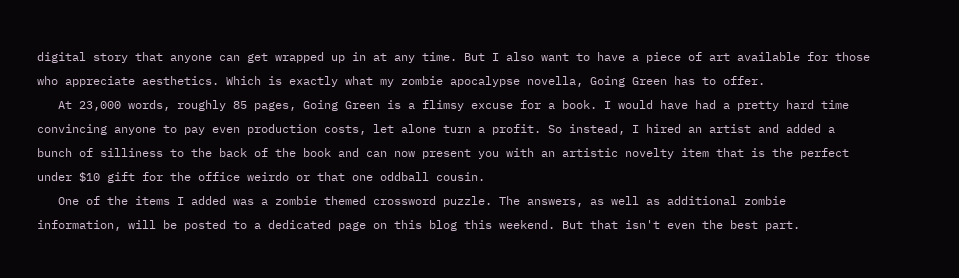digital story that anyone can get wrapped up in at any time. But I also want to have a piece of art available for those who appreciate aesthetics. Which is exactly what my zombie apocalypse novella, Going Green has to offer.
   At 23,000 words, roughly 85 pages, Going Green is a flimsy excuse for a book. I would have had a pretty hard time convincing anyone to pay even production costs, let alone turn a profit. So instead, I hired an artist and added a bunch of silliness to the back of the book and can now present you with an artistic novelty item that is the perfect under $10 gift for the office weirdo or that one oddball cousin.
   One of the items I added was a zombie themed crossword puzzle. The answers, as well as additional zombie information, will be posted to a dedicated page on this blog this weekend. But that isn't even the best part.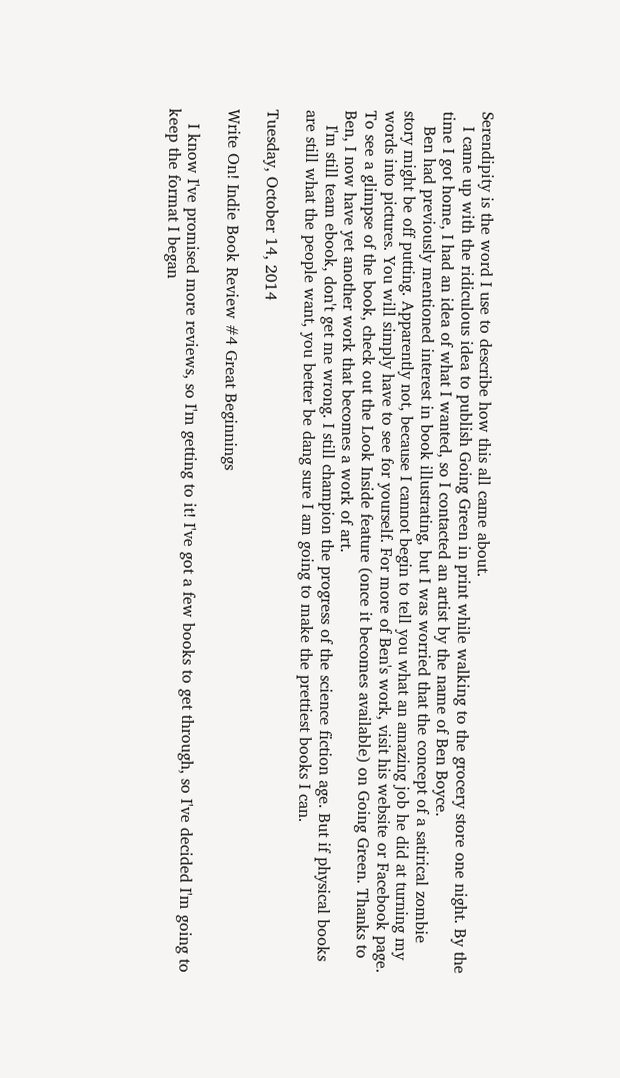Serendipity is the word I use to describe how this all came about.
   I came up with the ridiculous idea to publish Going Green in print while walking to the grocery store one night. By the time I got home, I had an idea of what I wanted, so I contacted an artist by the name of Ben Boyce.
   Ben had previously mentioned interest in book illustrating, but I was worried that the concept of a satirical zombie story might be off putting. Apparently not, because I cannot begin to tell you what an amazing job he did at turning my words into pictures. You will simply have to see for yourself. For more of Ben's work, visit his website or Facebook page. To see a glimpse of the book, check out the Look Inside feature (once it becomes available) on Going Green. Thanks to Ben, I now have yet another work that becomes a work of art.
   I'm still team ebook, don't get me wrong. I still champion the progress of the science fiction age. But if physical books are still what the people want, you better be dang sure I am going to make the prettiest books I can.

Tuesday, October 14, 2014

Write On! Indie Book Review #4 Great Beginnings

   I know I've promised more reviews, so I'm getting to it! I've got a few books to get through, so I've decided I'm going to keep the format I began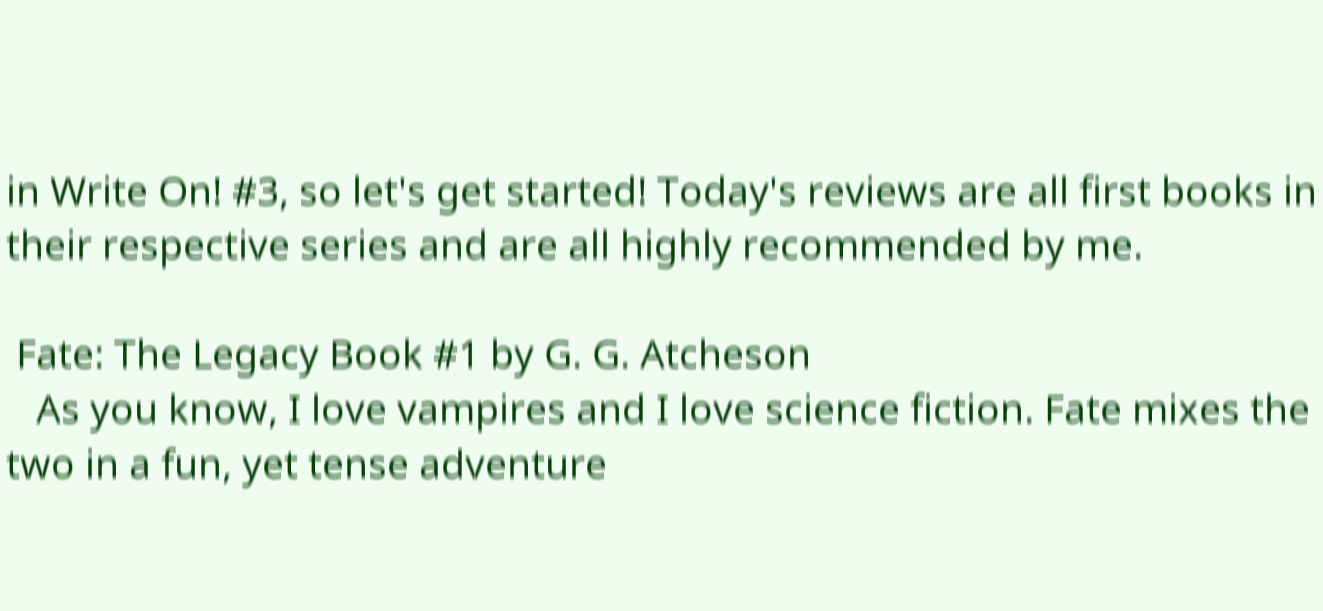in Write On! #3, so let's get started! Today's reviews are all first books in their respective series and are all highly recommended by me.

 Fate: The Legacy Book #1 by G. G. Atcheson
   As you know, I love vampires and I love science fiction. Fate mixes the two in a fun, yet tense adventure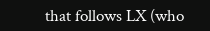that follows LX (who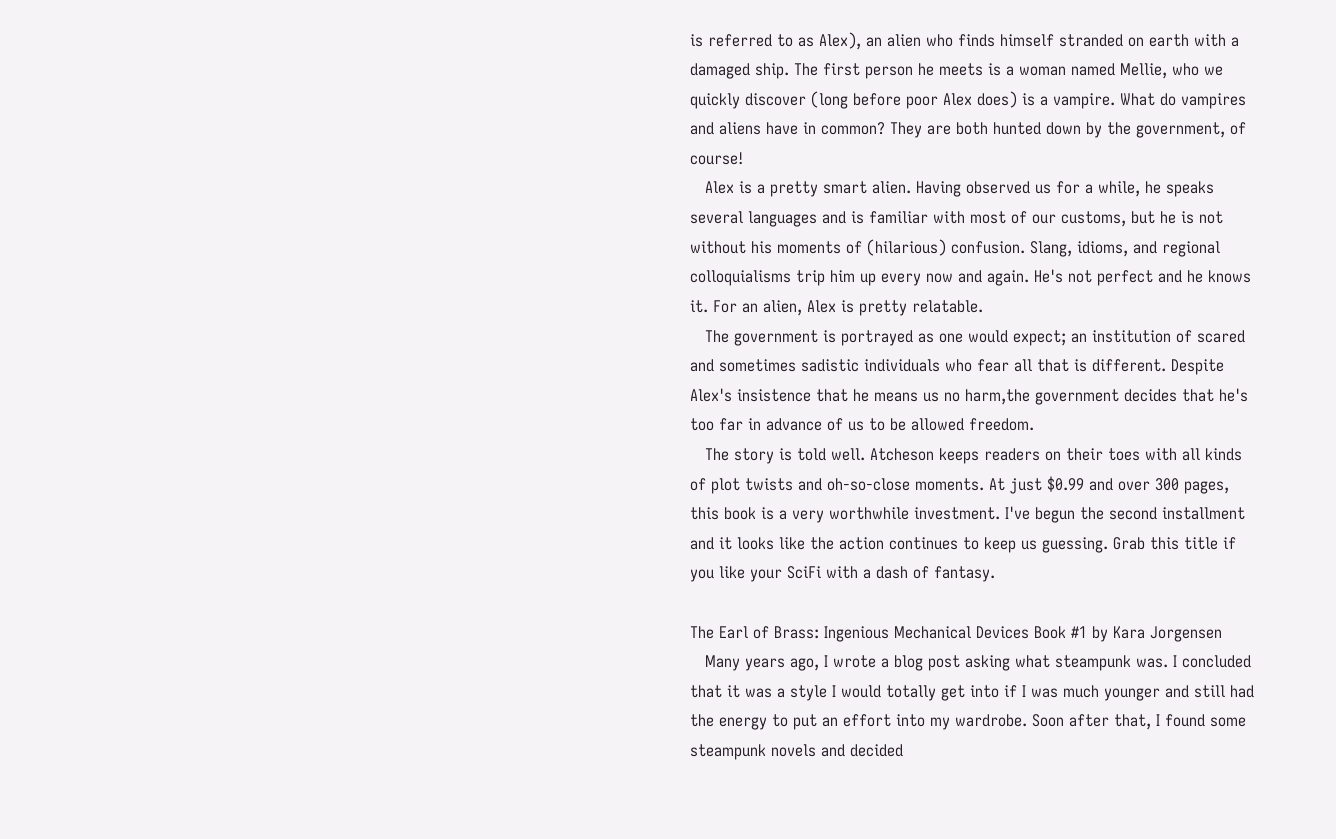is referred to as Alex), an alien who finds himself stranded on earth with a damaged ship. The first person he meets is a woman named Mellie, who we quickly discover (long before poor Alex does) is a vampire. What do vampires and aliens have in common? They are both hunted down by the government, of course!
   Alex is a pretty smart alien. Having observed us for a while, he speaks several languages and is familiar with most of our customs, but he is not without his moments of (hilarious) confusion. Slang, idioms, and regional colloquialisms trip him up every now and again. He's not perfect and he knows it. For an alien, Alex is pretty relatable.
   The government is portrayed as one would expect; an institution of scared and sometimes sadistic individuals who fear all that is different. Despite Alex's insistence that he means us no harm,the government decides that he's too far in advance of us to be allowed freedom.
   The story is told well. Atcheson keeps readers on their toes with all kinds of plot twists and oh-so-close moments. At just $0.99 and over 300 pages, this book is a very worthwhile investment. I've begun the second installment and it looks like the action continues to keep us guessing. Grab this title if you like your SciFi with a dash of fantasy.

The Earl of Brass: Ingenious Mechanical Devices Book #1 by Kara Jorgensen
   Many years ago, I wrote a blog post asking what steampunk was. I concluded that it was a style I would totally get into if I was much younger and still had the energy to put an effort into my wardrobe. Soon after that, I found some steampunk novels and decided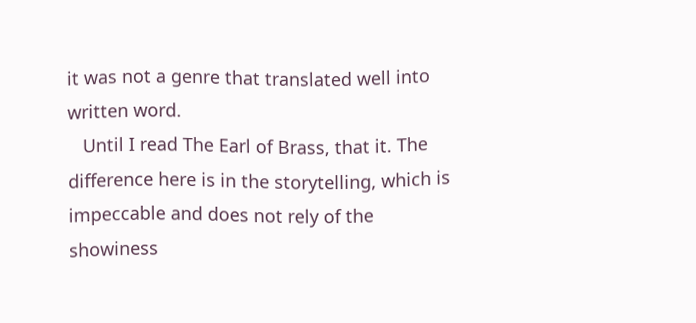it was not a genre that translated well into written word.
   Until I read The Earl of Brass, that it. The difference here is in the storytelling, which is impeccable and does not rely of the showiness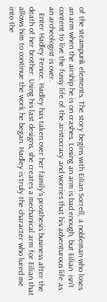of the steampunk elements. The story begins with Eilian Sorrell, a nobleman who loses an arm when the airship he is on crashes. Losing an arm is bad enough, but Eilian  isn't content to live the fussy life of the aristocracy and worries that his adventurous life as an archeologist is over.
   Enter Hadley Fenice. Hadley has taken over her family's prosthesis business after the death of her brother. Using his last designs, she creates a mechanical arm for Eilian that allows him to continue the work he began. Hadley is truly the character who lured me into the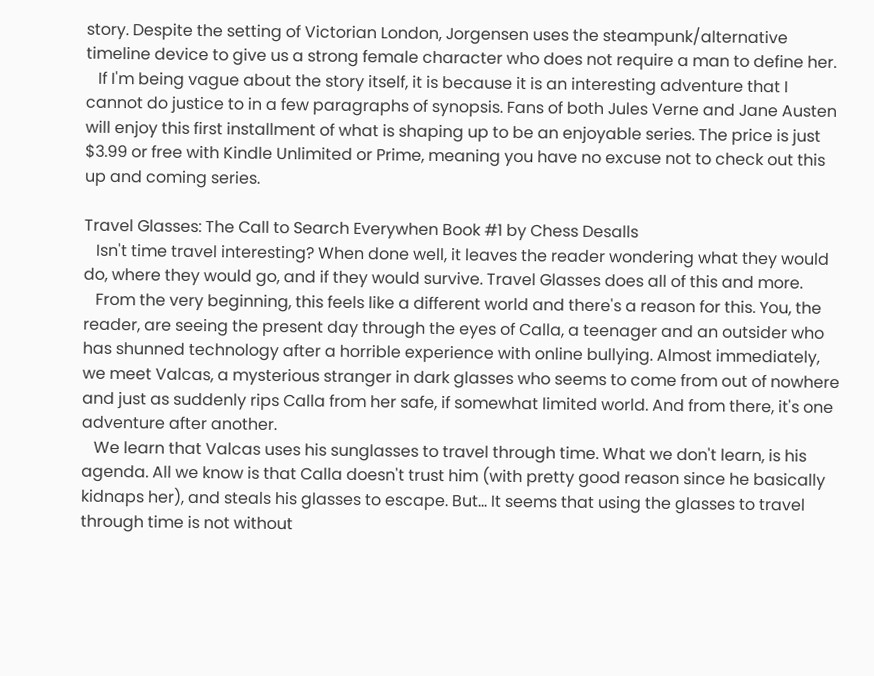story. Despite the setting of Victorian London, Jorgensen uses the steampunk/alternative timeline device to give us a strong female character who does not require a man to define her.
   If I'm being vague about the story itself, it is because it is an interesting adventure that I cannot do justice to in a few paragraphs of synopsis. Fans of both Jules Verne and Jane Austen will enjoy this first installment of what is shaping up to be an enjoyable series. The price is just $3.99 or free with Kindle Unlimited or Prime, meaning you have no excuse not to check out this up and coming series.

Travel Glasses: The Call to Search Everywhen Book #1 by Chess Desalls
   Isn't time travel interesting? When done well, it leaves the reader wondering what they would do, where they would go, and if they would survive. Travel Glasses does all of this and more.
   From the very beginning, this feels like a different world and there's a reason for this. You, the reader, are seeing the present day through the eyes of Calla, a teenager and an outsider who has shunned technology after a horrible experience with online bullying. Almost immediately, we meet Valcas, a mysterious stranger in dark glasses who seems to come from out of nowhere and just as suddenly rips Calla from her safe, if somewhat limited world. And from there, it's one adventure after another.
   We learn that Valcas uses his sunglasses to travel through time. What we don't learn, is his agenda. All we know is that Calla doesn't trust him (with pretty good reason since he basically kidnaps her), and steals his glasses to escape. But... It seems that using the glasses to travel through time is not without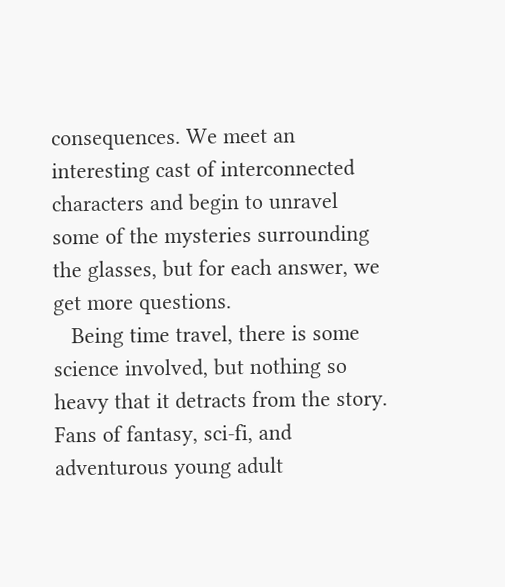consequences. We meet an interesting cast of interconnected characters and begin to unravel some of the mysteries surrounding the glasses, but for each answer, we get more questions.
   Being time travel, there is some science involved, but nothing so heavy that it detracts from the story. Fans of fantasy, sci-fi, and adventurous young adult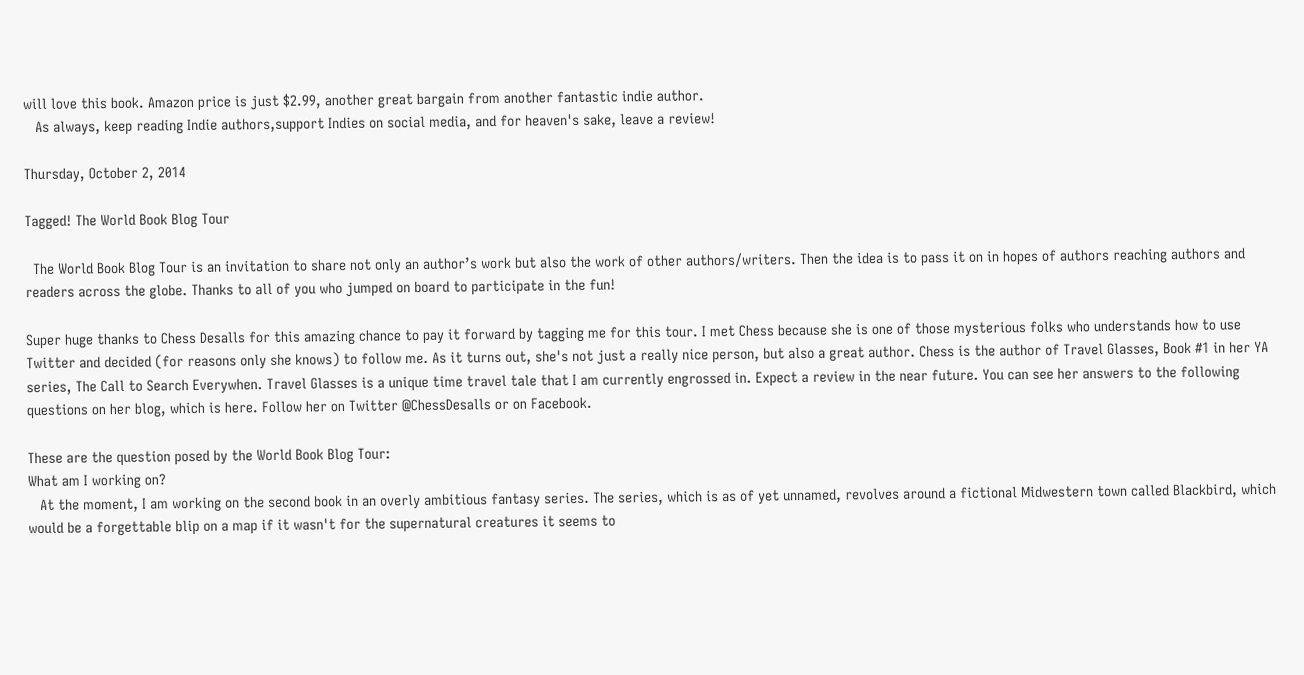will love this book. Amazon price is just $2.99, another great bargain from another fantastic indie author.
   As always, keep reading Indie authors,support Indies on social media, and for heaven's sake, leave a review!

Thursday, October 2, 2014

Tagged! The World Book Blog Tour

  The World Book Blog Tour is an invitation to share not only an author’s work but also the work of other authors/writers. Then the idea is to pass it on in hopes of authors reaching authors and readers across the globe. Thanks to all of you who jumped on board to participate in the fun!

Super huge thanks to Chess Desalls for this amazing chance to pay it forward by tagging me for this tour. I met Chess because she is one of those mysterious folks who understands how to use Twitter and decided (for reasons only she knows) to follow me. As it turns out, she's not just a really nice person, but also a great author. Chess is the author of Travel Glasses, Book #1 in her YA series, The Call to Search Everywhen. Travel Glasses is a unique time travel tale that I am currently engrossed in. Expect a review in the near future. You can see her answers to the following questions on her blog, which is here. Follow her on Twitter @ChessDesalls or on Facebook.

These are the question posed by the World Book Blog Tour:
What am I working on?
   At the moment, I am working on the second book in an overly ambitious fantasy series. The series, which is as of yet unnamed, revolves around a fictional Midwestern town called Blackbird, which would be a forgettable blip on a map if it wasn't for the supernatural creatures it seems to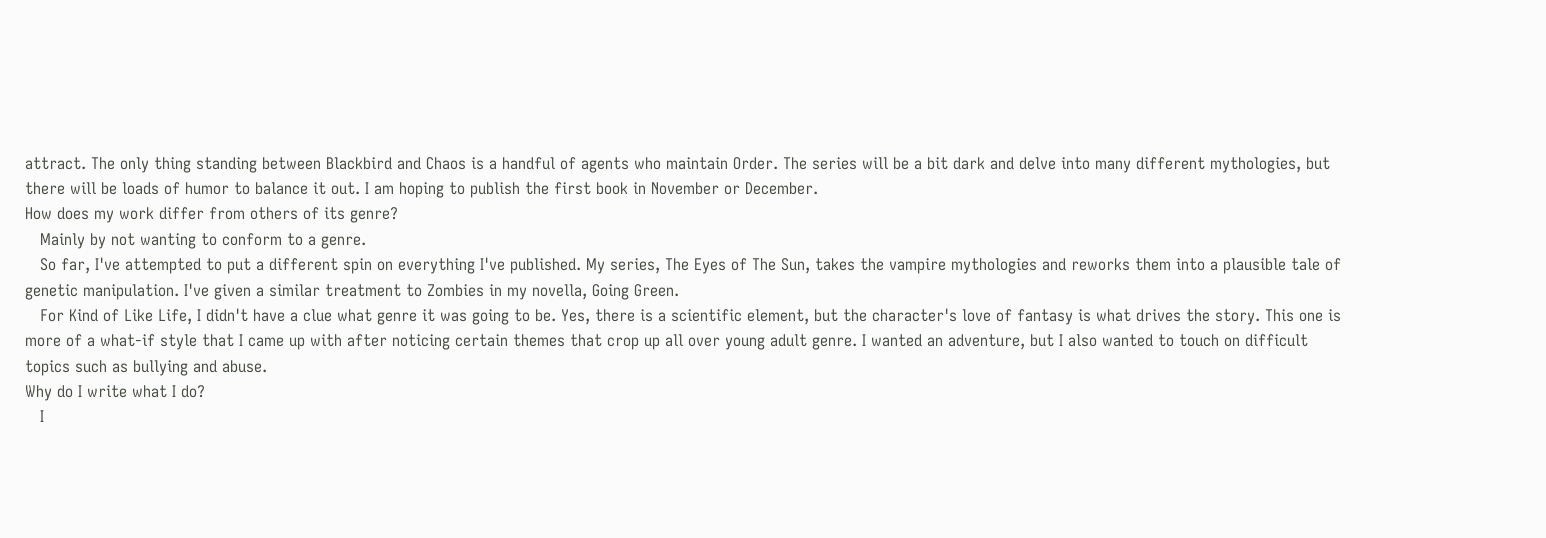attract. The only thing standing between Blackbird and Chaos is a handful of agents who maintain Order. The series will be a bit dark and delve into many different mythologies, but there will be loads of humor to balance it out. I am hoping to publish the first book in November or December.
How does my work differ from others of its genre?
   Mainly by not wanting to conform to a genre.
   So far, I've attempted to put a different spin on everything I've published. My series, The Eyes of The Sun, takes the vampire mythologies and reworks them into a plausible tale of genetic manipulation. I've given a similar treatment to Zombies in my novella, Going Green.
   For Kind of Like Life, I didn't have a clue what genre it was going to be. Yes, there is a scientific element, but the character's love of fantasy is what drives the story. This one is more of a what-if style that I came up with after noticing certain themes that crop up all over young adult genre. I wanted an adventure, but I also wanted to touch on difficult topics such as bullying and abuse.
Why do I write what I do?
   I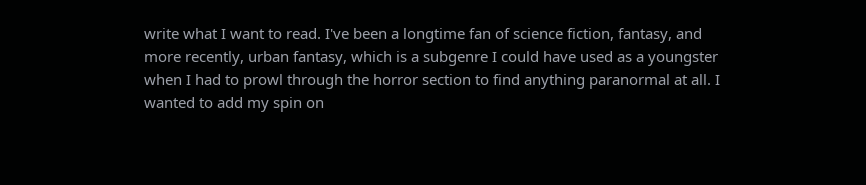write what I want to read. I've been a longtime fan of science fiction, fantasy, and more recently, urban fantasy, which is a subgenre I could have used as a youngster when I had to prowl through the horror section to find anything paranormal at all. I wanted to add my spin on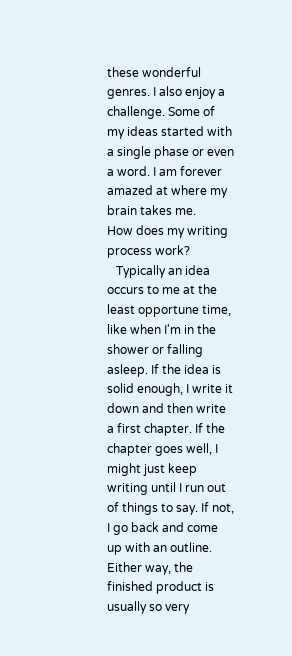these wonderful genres. I also enjoy a challenge. Some of my ideas started with a single phase or even a word. I am forever amazed at where my brain takes me.
How does my writing process work?
   Typically an idea occurs to me at the least opportune time, like when I'm in the shower or falling asleep. If the idea is solid enough, I write it down and then write a first chapter. If the chapter goes well, I might just keep writing until I run out of things to say. If not, I go back and come up with an outline. Either way, the finished product is usually so very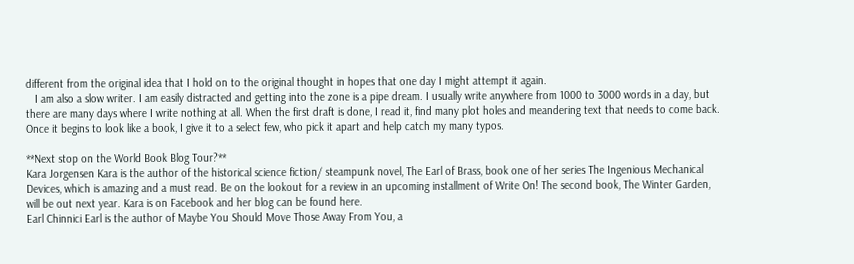different from the original idea that I hold on to the original thought in hopes that one day I might attempt it again.
   I am also a slow writer. I am easily distracted and getting into the zone is a pipe dream. I usually write anywhere from 1000 to 3000 words in a day, but there are many days where I write nothing at all. When the first draft is done, I read it, find many plot holes and meandering text that needs to come back. Once it begins to look like a book, I give it to a select few, who pick it apart and help catch my many typos.

**Next stop on the World Book Blog Tour?**
Kara Jorgensen Kara is the author of the historical science fiction/ steampunk novel, The Earl of Brass, book one of her series The Ingenious Mechanical Devices, which is amazing and a must read. Be on the lookout for a review in an upcoming installment of Write On! The second book, The Winter Garden, will be out next year. Kara is on Facebook and her blog can be found here.
Earl Chinnici Earl is the author of Maybe You Should Move Those Away From You, a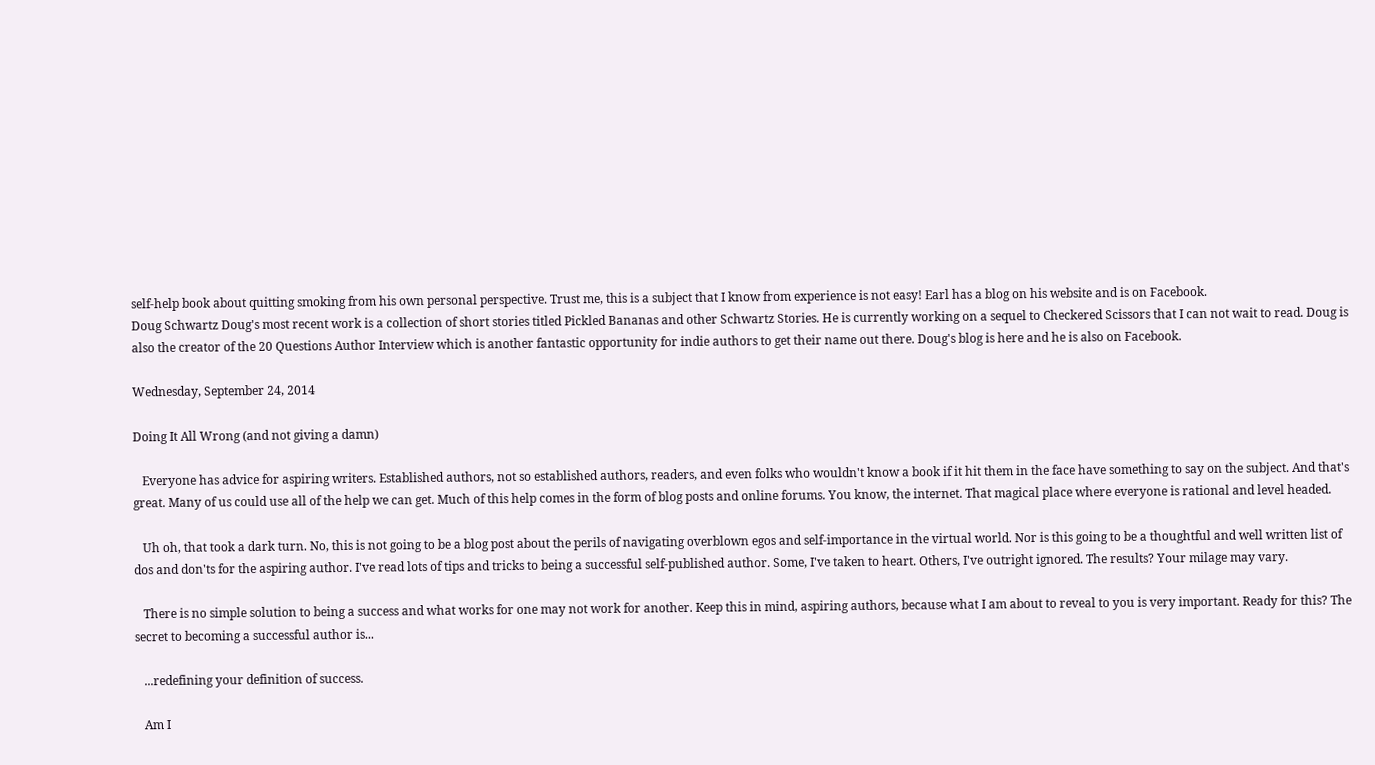self-help book about quitting smoking from his own personal perspective. Trust me, this is a subject that I know from experience is not easy! Earl has a blog on his website and is on Facebook.
Doug Schwartz Doug's most recent work is a collection of short stories titled Pickled Bananas and other Schwartz Stories. He is currently working on a sequel to Checkered Scissors that I can not wait to read. Doug is also the creator of the 20 Questions Author Interview which is another fantastic opportunity for indie authors to get their name out there. Doug's blog is here and he is also on Facebook.

Wednesday, September 24, 2014

Doing It All Wrong (and not giving a damn)

   Everyone has advice for aspiring writers. Established authors, not so established authors, readers, and even folks who wouldn't know a book if it hit them in the face have something to say on the subject. And that's great. Many of us could use all of the help we can get. Much of this help comes in the form of blog posts and online forums. You know, the internet. That magical place where everyone is rational and level headed.

   Uh oh, that took a dark turn. No, this is not going to be a blog post about the perils of navigating overblown egos and self-importance in the virtual world. Nor is this going to be a thoughtful and well written list of dos and don'ts for the aspiring author. I've read lots of tips and tricks to being a successful self-published author. Some, I've taken to heart. Others, I've outright ignored. The results? Your milage may vary.

   There is no simple solution to being a success and what works for one may not work for another. Keep this in mind, aspiring authors, because what I am about to reveal to you is very important. Ready for this? The secret to becoming a successful author is...

   ...redefining your definition of success.

   Am I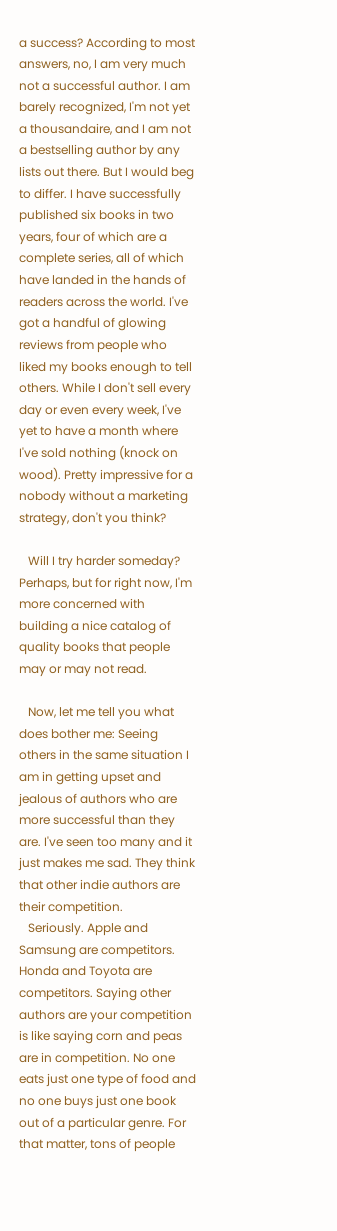a success? According to most answers, no, I am very much not a successful author. I am barely recognized, I'm not yet a thousandaire, and I am not a bestselling author by any lists out there. But I would beg to differ. I have successfully published six books in two years, four of which are a complete series, all of which have landed in the hands of readers across the world. I've got a handful of glowing reviews from people who liked my books enough to tell others. While I don't sell every day or even every week, I've yet to have a month where I've sold nothing (knock on wood). Pretty impressive for a nobody without a marketing strategy, don't you think?

   Will I try harder someday? Perhaps, but for right now, I'm more concerned with building a nice catalog of quality books that people may or may not read.

   Now, let me tell you what does bother me: Seeing others in the same situation I am in getting upset and jealous of authors who are more successful than they are. I've seen too many and it just makes me sad. They think that other indie authors are their competition.
   Seriously. Apple and Samsung are competitors. Honda and Toyota are competitors. Saying other authors are your competition is like saying corn and peas are in competition. No one eats just one type of food and no one buys just one book out of a particular genre. For that matter, tons of people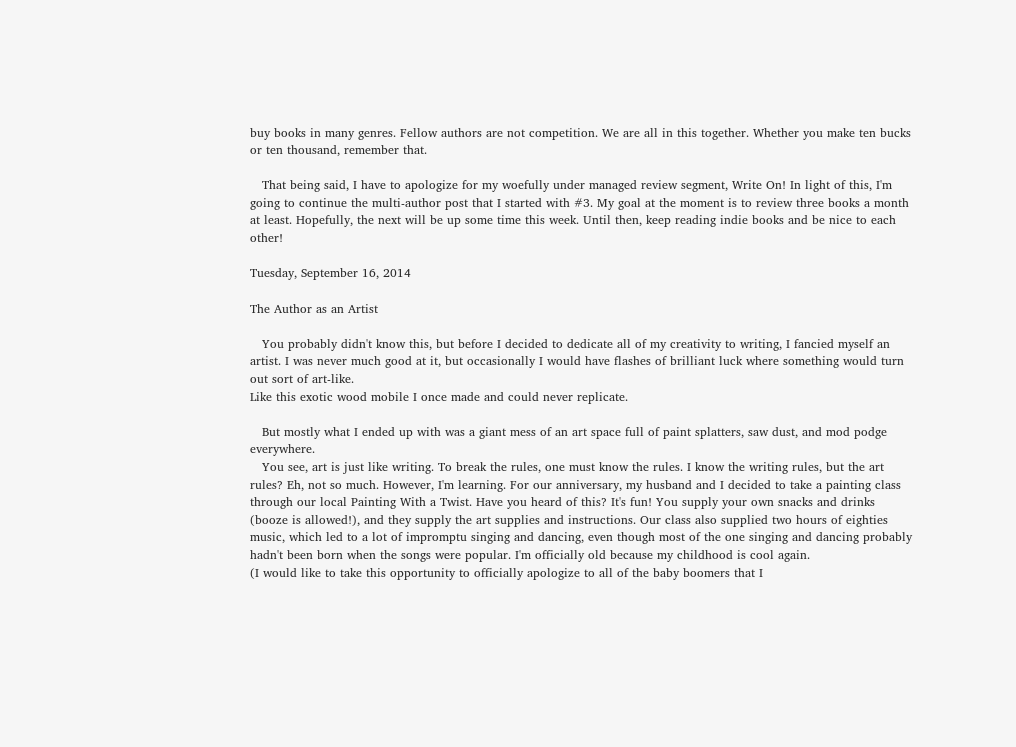buy books in many genres. Fellow authors are not competition. We are all in this together. Whether you make ten bucks or ten thousand, remember that.

   That being said, I have to apologize for my woefully under managed review segment, Write On! In light of this, I'm going to continue the multi-author post that I started with #3. My goal at the moment is to review three books a month at least. Hopefully, the next will be up some time this week. Until then, keep reading indie books and be nice to each other!

Tuesday, September 16, 2014

The Author as an Artist

   You probably didn't know this, but before I decided to dedicate all of my creativity to writing, I fancied myself an artist. I was never much good at it, but occasionally I would have flashes of brilliant luck where something would turn out sort of art-like.
Like this exotic wood mobile I once made and could never replicate.

   But mostly what I ended up with was a giant mess of an art space full of paint splatters, saw dust, and mod podge everywhere.
   You see, art is just like writing. To break the rules, one must know the rules. I know the writing rules, but the art rules? Eh, not so much. However, I'm learning. For our anniversary, my husband and I decided to take a painting class through our local Painting With a Twist. Have you heard of this? It's fun! You supply your own snacks and drinks (booze is allowed!), and they supply the art supplies and instructions. Our class also supplied two hours of eighties music, which led to a lot of impromptu singing and dancing, even though most of the one singing and dancing probably hadn't been born when the songs were popular. I'm officially old because my childhood is cool again.
(I would like to take this opportunity to officially apologize to all of the baby boomers that I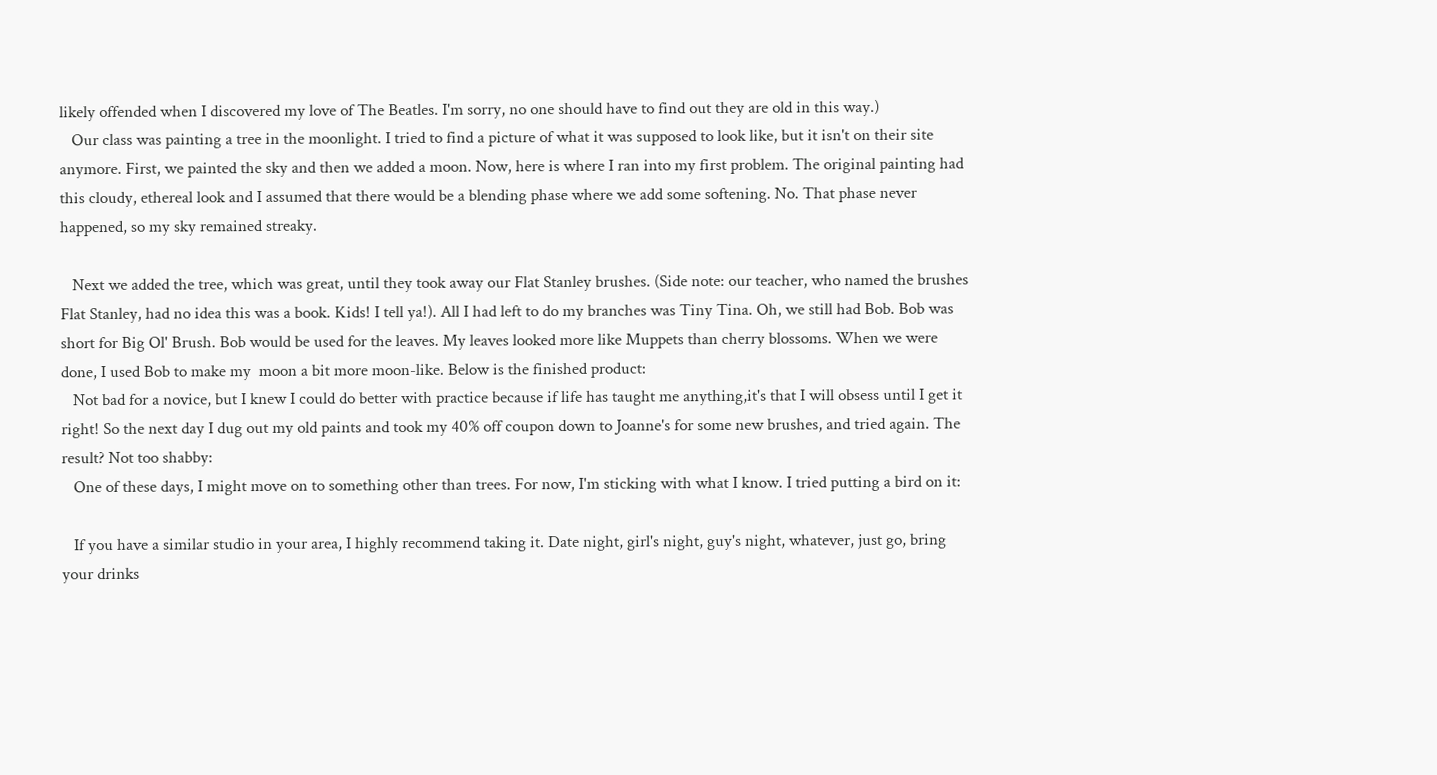likely offended when I discovered my love of The Beatles. I'm sorry, no one should have to find out they are old in this way.)
   Our class was painting a tree in the moonlight. I tried to find a picture of what it was supposed to look like, but it isn't on their site anymore. First, we painted the sky and then we added a moon. Now, here is where I ran into my first problem. The original painting had this cloudy, ethereal look and I assumed that there would be a blending phase where we add some softening. No. That phase never happened, so my sky remained streaky.

   Next we added the tree, which was great, until they took away our Flat Stanley brushes. (Side note: our teacher, who named the brushes Flat Stanley, had no idea this was a book. Kids! I tell ya!). All I had left to do my branches was Tiny Tina. Oh, we still had Bob. Bob was short for Big Ol' Brush. Bob would be used for the leaves. My leaves looked more like Muppets than cherry blossoms. When we were done, I used Bob to make my  moon a bit more moon-like. Below is the finished product:
   Not bad for a novice, but I knew I could do better with practice because if life has taught me anything,it's that I will obsess until I get it right! So the next day I dug out my old paints and took my 40% off coupon down to Joanne's for some new brushes, and tried again. The result? Not too shabby:
   One of these days, I might move on to something other than trees. For now, I'm sticking with what I know. I tried putting a bird on it:

   If you have a similar studio in your area, I highly recommend taking it. Date night, girl's night, guy's night, whatever, just go, bring your drinks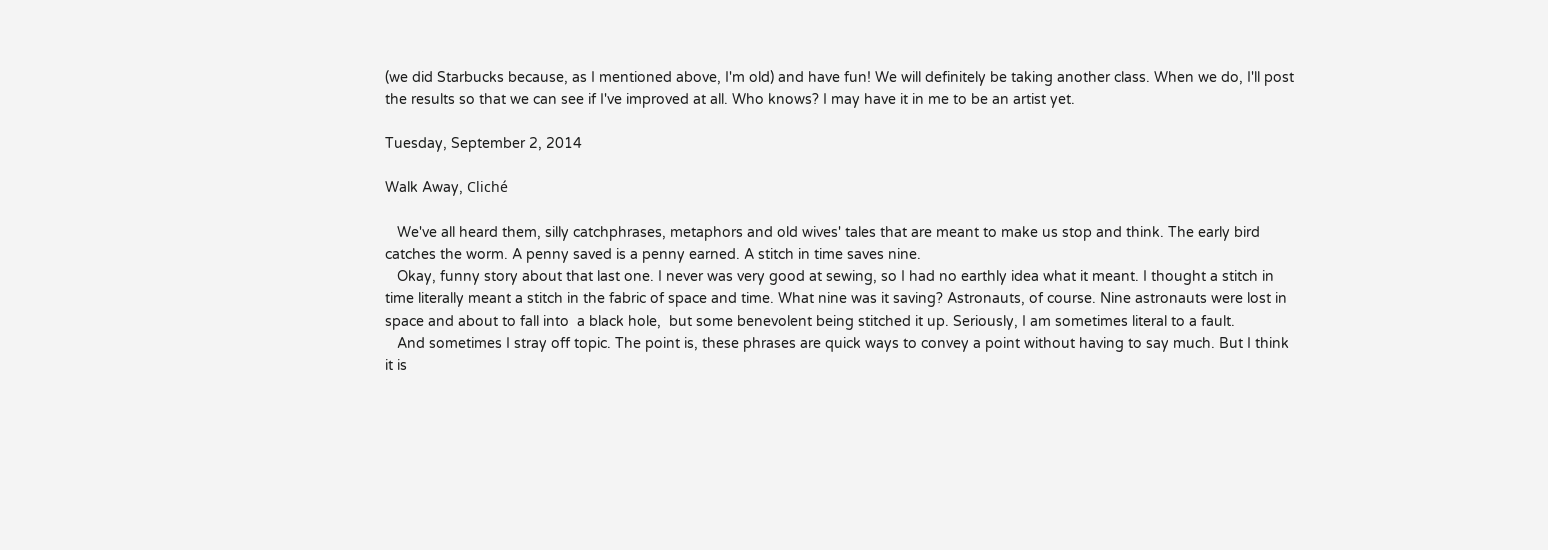(we did Starbucks because, as I mentioned above, I'm old) and have fun! We will definitely be taking another class. When we do, I'll post the results so that we can see if I've improved at all. Who knows? I may have it in me to be an artist yet.

Tuesday, September 2, 2014

Walk Away, Cliché

   We've all heard them, silly catchphrases, metaphors and old wives' tales that are meant to make us stop and think. The early bird catches the worm. A penny saved is a penny earned. A stitch in time saves nine.
   Okay, funny story about that last one. I never was very good at sewing, so I had no earthly idea what it meant. I thought a stitch in time literally meant a stitch in the fabric of space and time. What nine was it saving? Astronauts, of course. Nine astronauts were lost in space and about to fall into  a black hole,  but some benevolent being stitched it up. Seriously, I am sometimes literal to a fault.
   And sometimes I stray off topic. The point is, these phrases are quick ways to convey a point without having to say much. But I think it is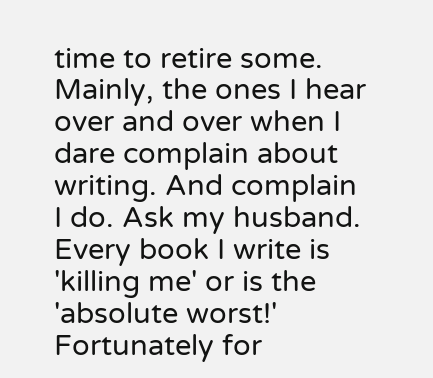time to retire some. Mainly, the ones I hear over and over when I dare complain about writing. And complain I do. Ask my husband. Every book I write is 'killing me' or is the 'absolute worst!' Fortunately for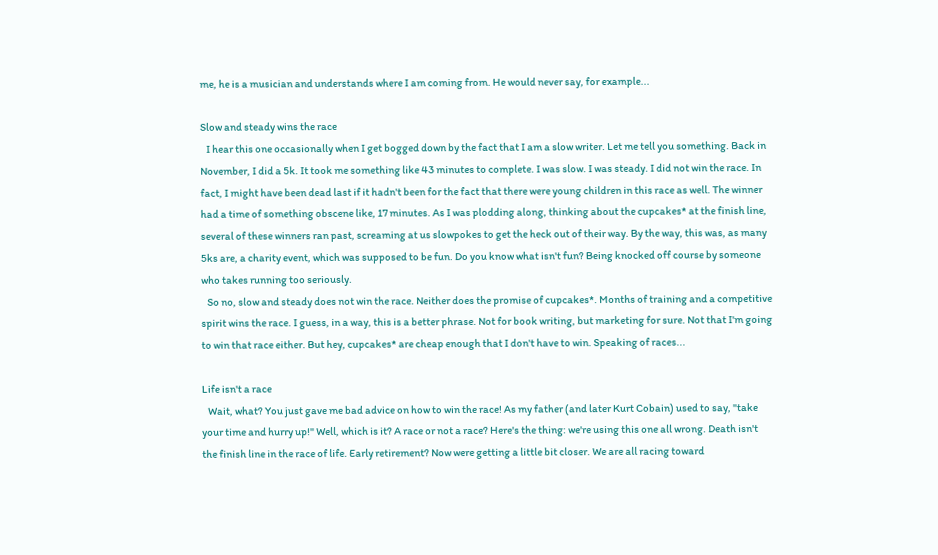me, he is a musician and understands where I am coming from. He would never say, for example...

Slow and steady wins the race
   I hear this one occasionally when I get bogged down by the fact that I am a slow writer. Let me tell you something. Back in November, I did a 5k. It took me something like 43 minutes to complete. I was slow. I was steady. I did not win the race. In fact, I might have been dead last if it hadn't been for the fact that there were young children in this race as well. The winner had a time of something obscene like, 17 minutes. As I was plodding along, thinking about the cupcakes* at the finish line, several of these winners ran past, screaming at us slowpokes to get the heck out of their way. By the way, this was, as many 5ks are, a charity event, which was supposed to be fun. Do you know what isn't fun? Being knocked off course by someone who takes running too seriously.
   So no, slow and steady does not win the race. Neither does the promise of cupcakes*. Months of training and a competitive spirit wins the race. I guess, in a way, this is a better phrase. Not for book writing, but marketing for sure. Not that I'm going to win that race either. But hey, cupcakes* are cheap enough that I don't have to win. Speaking of races...

Life isn't a race
   Wait, what? You just gave me bad advice on how to win the race! As my father (and later Kurt Cobain) used to say, "take your time and hurry up!" Well, which is it? A race or not a race? Here's the thing: we're using this one all wrong. Death isn't the finish line in the race of life. Early retirement? Now were getting a little bit closer. We are all racing toward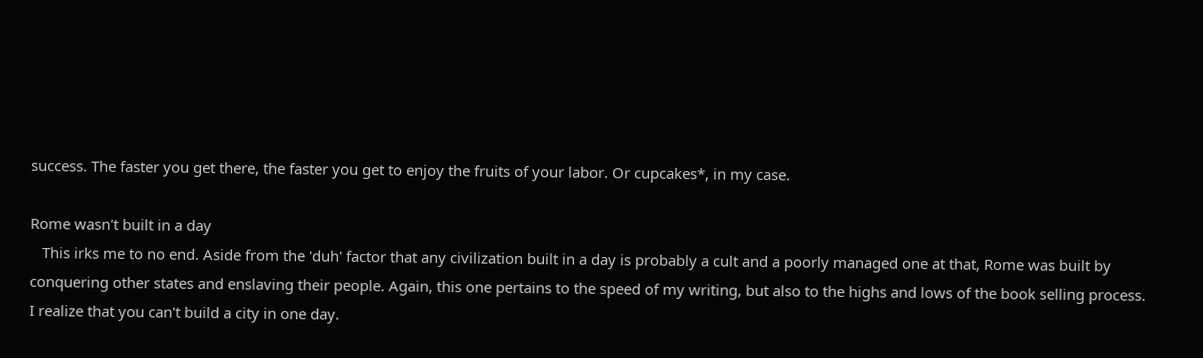success. The faster you get there, the faster you get to enjoy the fruits of your labor. Or cupcakes*, in my case.

Rome wasn't built in a day
   This irks me to no end. Aside from the 'duh' factor that any civilization built in a day is probably a cult and a poorly managed one at that, Rome was built by conquering other states and enslaving their people. Again, this one pertains to the speed of my writing, but also to the highs and lows of the book selling process. I realize that you can't build a city in one day.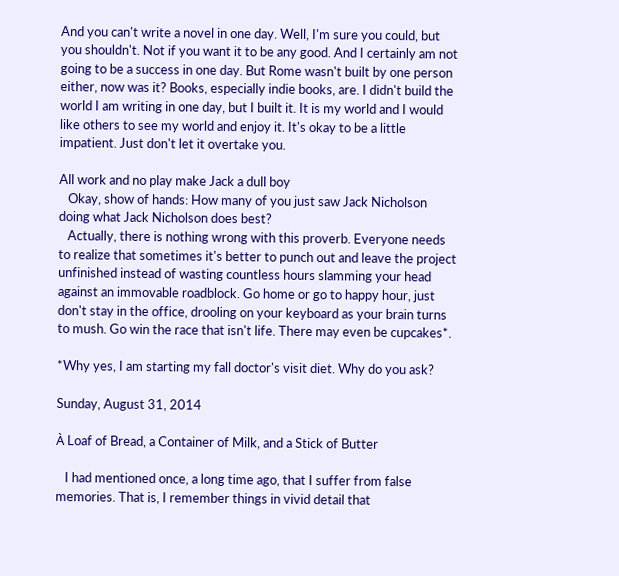And you can't write a novel in one day. Well, I'm sure you could, but you shouldn't. Not if you want it to be any good. And I certainly am not going to be a success in one day. But Rome wasn't built by one person either, now was it? Books, especially indie books, are. I didn't build the world I am writing in one day, but I built it. It is my world and I would like others to see my world and enjoy it. It's okay to be a little impatient. Just don't let it overtake you.

All work and no play make Jack a dull boy
   Okay, show of hands: How many of you just saw Jack Nicholson doing what Jack Nicholson does best?
   Actually, there is nothing wrong with this proverb. Everyone needs to realize that sometimes it's better to punch out and leave the project unfinished instead of wasting countless hours slamming your head against an immovable roadblock. Go home or go to happy hour, just don't stay in the office, drooling on your keyboard as your brain turns to mush. Go win the race that isn't life. There may even be cupcakes*.

*Why yes, I am starting my fall doctor's visit diet. Why do you ask?

Sunday, August 31, 2014

À Loaf of Bread, a Container of Milk, and a Stick of Butter

   I had mentioned once, a long time ago, that I suffer from false memories. That is, I remember things in vivid detail that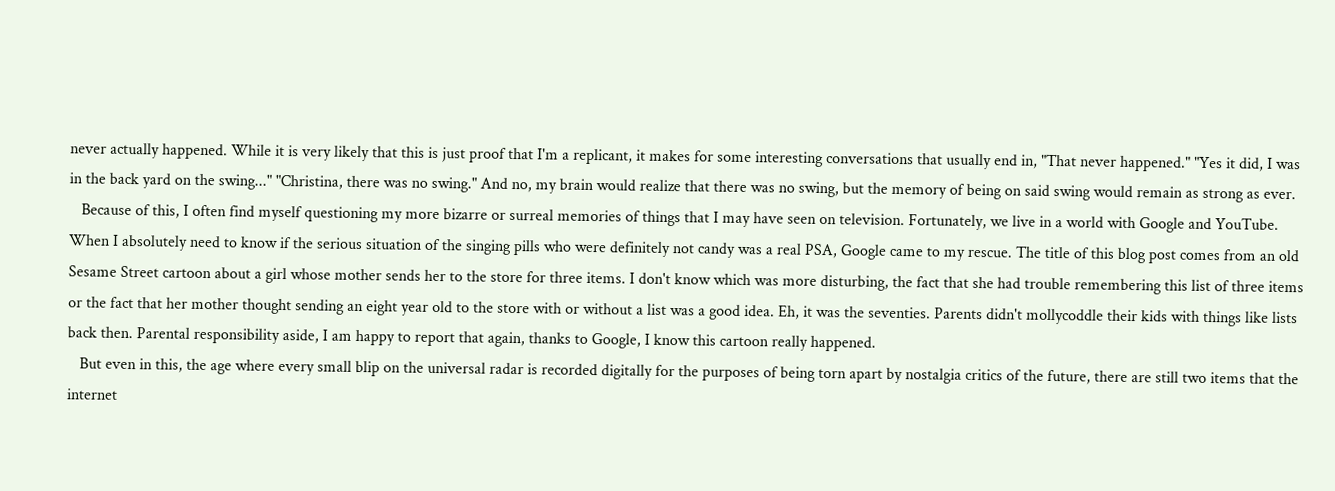never actually happened. While it is very likely that this is just proof that I'm a replicant, it makes for some interesting conversations that usually end in, "That never happened." "Yes it did, I was in the back yard on the swing..." "Christina, there was no swing." And no, my brain would realize that there was no swing, but the memory of being on said swing would remain as strong as ever.
   Because of this, I often find myself questioning my more bizarre or surreal memories of things that I may have seen on television. Fortunately, we live in a world with Google and YouTube. When I absolutely need to know if the serious situation of the singing pills who were definitely not candy was a real PSA, Google came to my rescue. The title of this blog post comes from an old Sesame Street cartoon about a girl whose mother sends her to the store for three items. I don't know which was more disturbing, the fact that she had trouble remembering this list of three items or the fact that her mother thought sending an eight year old to the store with or without a list was a good idea. Eh, it was the seventies. Parents didn't mollycoddle their kids with things like lists back then. Parental responsibility aside, I am happy to report that again, thanks to Google, I know this cartoon really happened.
   But even in this, the age where every small blip on the universal radar is recorded digitally for the purposes of being torn apart by nostalgia critics of the future, there are still two items that the internet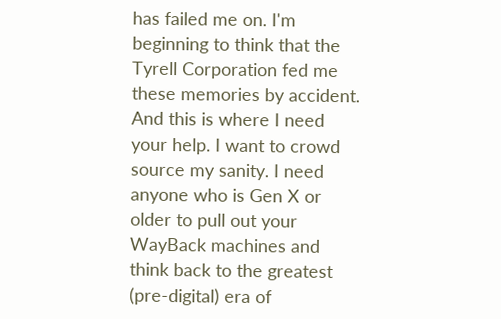has failed me on. I'm beginning to think that the Tyrell Corporation fed me these memories by accident. And this is where I need your help. I want to crowd source my sanity. I need anyone who is Gen X or older to pull out your WayBack machines and think back to the greatest (pre-digital) era of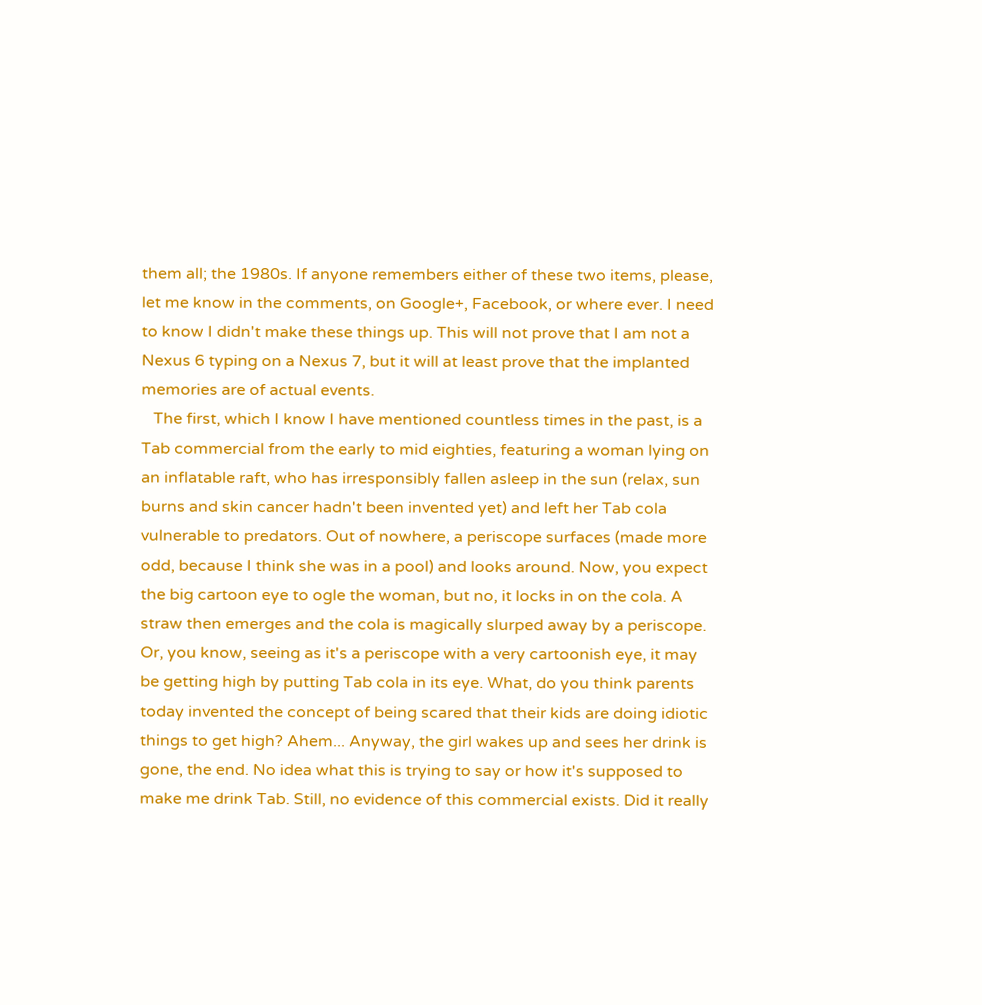them all; the 1980s. If anyone remembers either of these two items, please, let me know in the comments, on Google+, Facebook, or where ever. I need to know I didn't make these things up. This will not prove that I am not a Nexus 6 typing on a Nexus 7, but it will at least prove that the implanted memories are of actual events.
   The first, which I know I have mentioned countless times in the past, is a Tab commercial from the early to mid eighties, featuring a woman lying on an inflatable raft, who has irresponsibly fallen asleep in the sun (relax, sun burns and skin cancer hadn't been invented yet) and left her Tab cola vulnerable to predators. Out of nowhere, a periscope surfaces (made more odd, because I think she was in a pool) and looks around. Now, you expect the big cartoon eye to ogle the woman, but no, it locks in on the cola. A straw then emerges and the cola is magically slurped away by a periscope. Or, you know, seeing as it's a periscope with a very cartoonish eye, it may be getting high by putting Tab cola in its eye. What, do you think parents today invented the concept of being scared that their kids are doing idiotic things to get high? Ahem... Anyway, the girl wakes up and sees her drink is gone, the end. No idea what this is trying to say or how it's supposed to make me drink Tab. Still, no evidence of this commercial exists. Did it really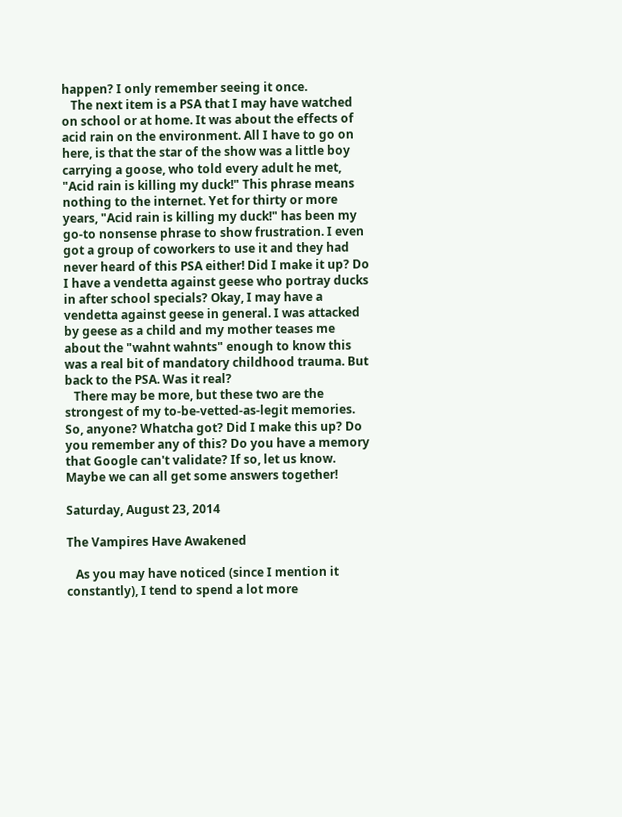happen? I only remember seeing it once.
   The next item is a PSA that I may have watched on school or at home. It was about the effects of acid rain on the environment. All I have to go on here, is that the star of the show was a little boy carrying a goose, who told every adult he met,  "Acid rain is killing my duck!" This phrase means nothing to the internet. Yet for thirty or more years, "Acid rain is killing my duck!" has been my go-to nonsense phrase to show frustration. I even got a group of coworkers to use it and they had never heard of this PSA either! Did I make it up? Do I have a vendetta against geese who portray ducks in after school specials? Okay, I may have a vendetta against geese in general. I was attacked by geese as a child and my mother teases me about the "wahnt wahnts" enough to know this was a real bit of mandatory childhood trauma. But back to the PSA. Was it real?
   There may be more, but these two are the strongest of my to-be-vetted-as-legit memories. So, anyone? Whatcha got? Did I make this up? Do you remember any of this? Do you have a memory that Google can't validate? If so, let us know. Maybe we can all get some answers together!

Saturday, August 23, 2014

The Vampires Have Awakened

   As you may have noticed (since I mention it constantly), I tend to spend a lot more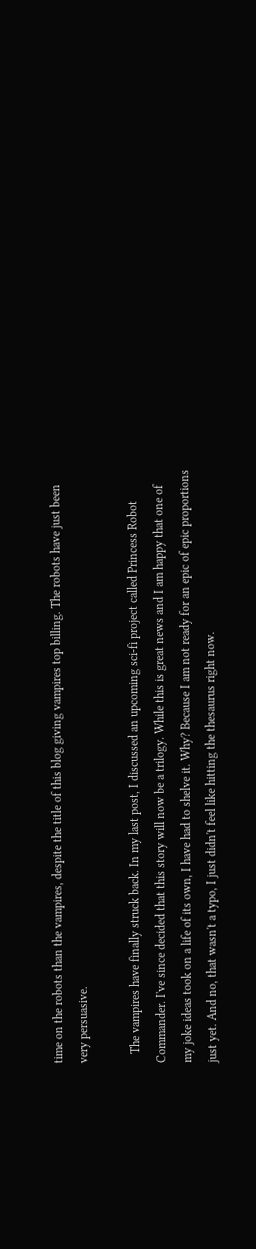time on the robots than the vampires, despite the title of this blog giving vampires top billing. The robots have just been very persuasive.

   The vampires have finally struck back. In my last post, I discussed an upcoming sci-fi project called Princess Robot Commander. I've since decided that this story will now be a trilogy. While this is great news and I am happy that one of my joke ideas took on a life of its own, I have had to shelve it. Why? Because I am not ready for an epic of epic proportions just yet. And no, that wasn't a typo, I just didn't feel like hitting the thesaurus right now.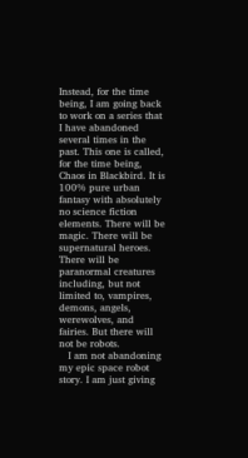Instead, for the time being, I am going back to work on a series that I have abandoned several times in the past. This one is called, for the time being, Chaos in Blackbird. It is 100% pure urban fantasy with absolutely no science fiction elements. There will be magic. There will be supernatural heroes. There will be paranormal creatures including, but not limited to, vampires, demons, angels, werewolves, and fairies. But there will not be robots.
   I am not abandoning my epic space robot story. I am just giving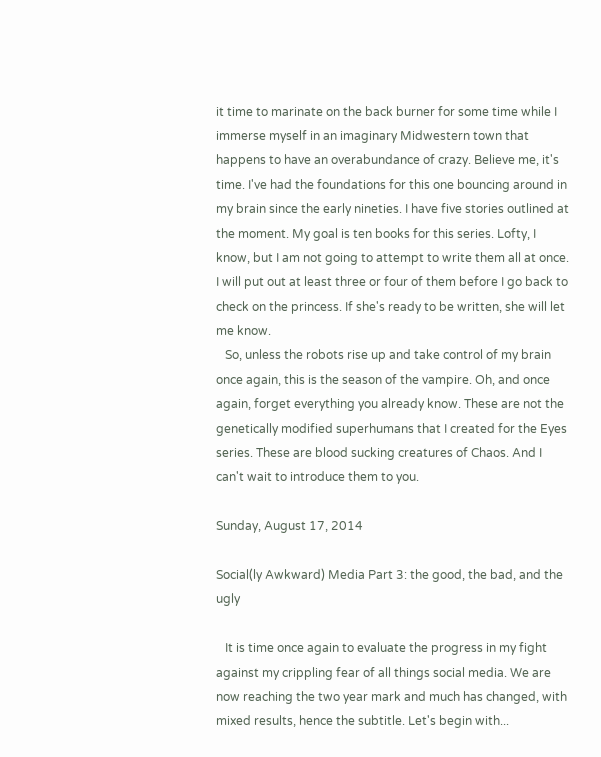it time to marinate on the back burner for some time while I immerse myself in an imaginary Midwestern town that happens to have an overabundance of crazy. Believe me, it's time. I've had the foundations for this one bouncing around in my brain since the early nineties. I have five stories outlined at the moment. My goal is ten books for this series. Lofty, I know, but I am not going to attempt to write them all at once. I will put out at least three or four of them before I go back to check on the princess. If she's ready to be written, she will let me know.
   So, unless the robots rise up and take control of my brain once again, this is the season of the vampire. Oh, and once again, forget everything you already know. These are not the genetically modified superhumans that I created for the Eyes series. These are blood sucking creatures of Chaos. And I can't wait to introduce them to you.

Sunday, August 17, 2014

Social(ly Awkward) Media Part 3: the good, the bad, and the ugly

   It is time once again to evaluate the progress in my fight against my crippling fear of all things social media. We are now reaching the two year mark and much has changed, with mixed results, hence the subtitle. Let's begin with...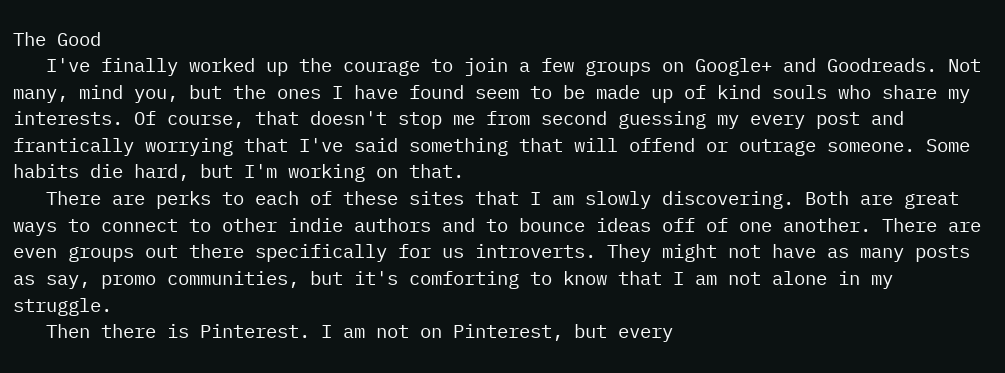The Good
   I've finally worked up the courage to join a few groups on Google+ and Goodreads. Not many, mind you, but the ones I have found seem to be made up of kind souls who share my interests. Of course, that doesn't stop me from second guessing my every post and frantically worrying that I've said something that will offend or outrage someone. Some habits die hard, but I'm working on that.
   There are perks to each of these sites that I am slowly discovering. Both are great ways to connect to other indie authors and to bounce ideas off of one another. There are even groups out there specifically for us introverts. They might not have as many posts as say, promo communities, but it's comforting to know that I am not alone in my struggle.
   Then there is Pinterest. I am not on Pinterest, but every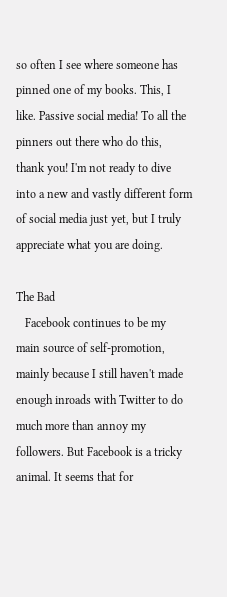so often I see where someone has pinned one of my books. This, I like. Passive social media! To all the pinners out there who do this, thank you! I'm not ready to dive into a new and vastly different form of social media just yet, but I truly appreciate what you are doing.

The Bad
   Facebook continues to be my main source of self-promotion, mainly because I still haven't made enough inroads with Twitter to do much more than annoy my followers. But Facebook is a tricky animal. It seems that for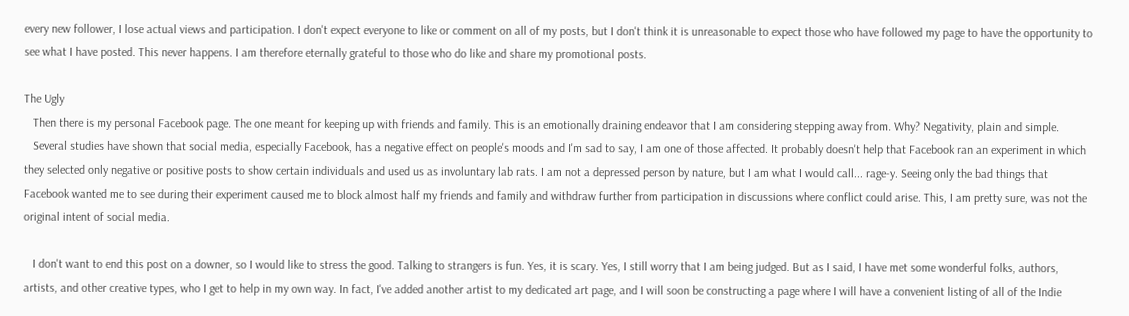every new follower, I lose actual views and participation. I don't expect everyone to like or comment on all of my posts, but I don't think it is unreasonable to expect those who have followed my page to have the opportunity to see what I have posted. This never happens. I am therefore eternally grateful to those who do like and share my promotional posts.

The Ugly
   Then there is my personal Facebook page. The one meant for keeping up with friends and family. This is an emotionally draining endeavor that I am considering stepping away from. Why? Negativity, plain and simple.
   Several studies have shown that social media, especially Facebook, has a negative effect on people's moods and I'm sad to say, I am one of those affected. It probably doesn't help that Facebook ran an experiment in which they selected only negative or positive posts to show certain individuals and used us as involuntary lab rats. I am not a depressed person by nature, but I am what I would call... rage-y. Seeing only the bad things that Facebook wanted me to see during their experiment caused me to block almost half my friends and family and withdraw further from participation in discussions where conflict could arise. This, I am pretty sure, was not the original intent of social media.

   I don't want to end this post on a downer, so I would like to stress the good. Talking to strangers is fun. Yes, it is scary. Yes, I still worry that I am being judged. But as I said, I have met some wonderful folks, authors, artists, and other creative types, who I get to help in my own way. In fact, I've added another artist to my dedicated art page, and I will soon be constructing a page where I will have a convenient listing of all of the Indie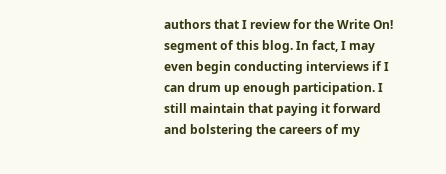authors that I review for the Write On! segment of this blog. In fact, I may even begin conducting interviews if I can drum up enough participation. I still maintain that paying it forward and bolstering the careers of my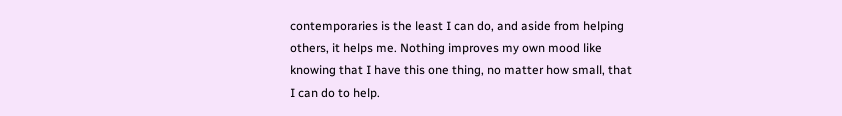contemporaries is the least I can do, and aside from helping others, it helps me. Nothing improves my own mood like knowing that I have this one thing, no matter how small, that I can do to help.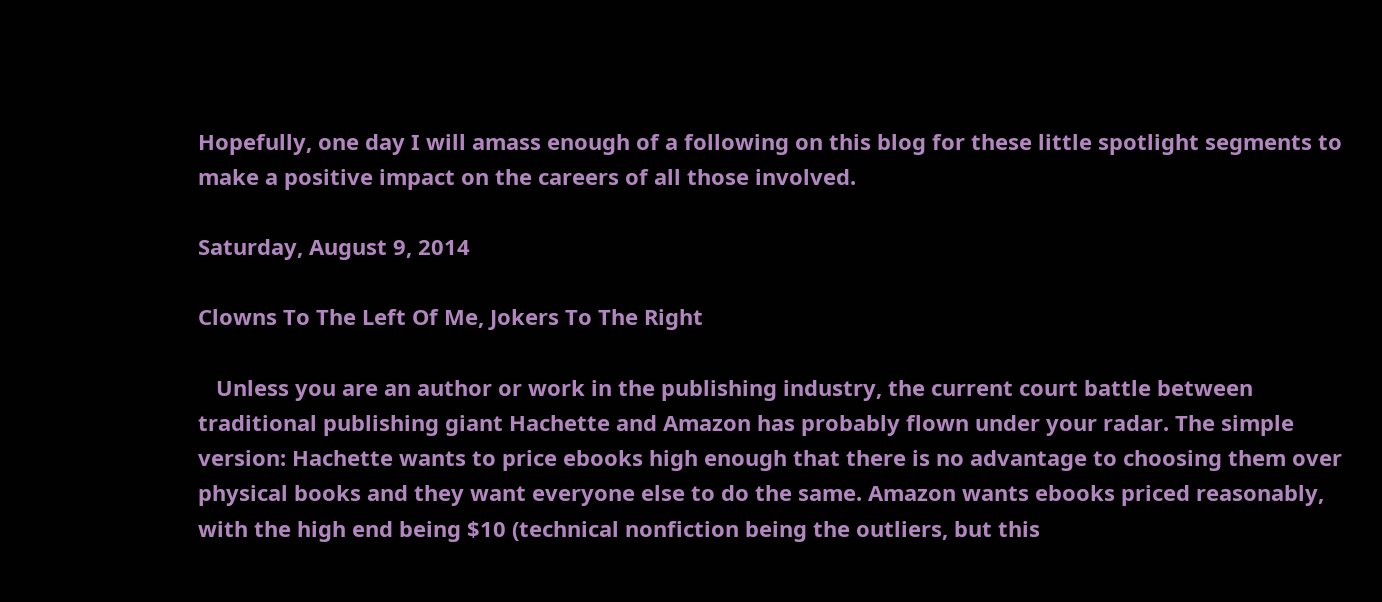Hopefully, one day I will amass enough of a following on this blog for these little spotlight segments to make a positive impact on the careers of all those involved.

Saturday, August 9, 2014

Clowns To The Left Of Me, Jokers To The Right

   Unless you are an author or work in the publishing industry, the current court battle between traditional publishing giant Hachette and Amazon has probably flown under your radar. The simple version: Hachette wants to price ebooks high enough that there is no advantage to choosing them over physical books and they want everyone else to do the same. Amazon wants ebooks priced reasonably, with the high end being $10 (technical nonfiction being the outliers, but this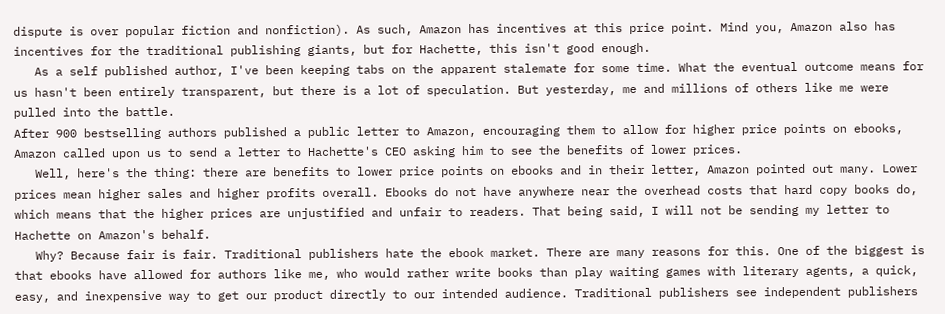dispute is over popular fiction and nonfiction). As such, Amazon has incentives at this price point. Mind you, Amazon also has incentives for the traditional publishing giants, but for Hachette, this isn't good enough.
   As a self published author, I've been keeping tabs on the apparent stalemate for some time. What the eventual outcome means for us hasn't been entirely transparent, but there is a lot of speculation. But yesterday, me and millions of others like me were pulled into the battle.
After 900 bestselling authors published a public letter to Amazon, encouraging them to allow for higher price points on ebooks, Amazon called upon us to send a letter to Hachette's CEO asking him to see the benefits of lower prices.
   Well, here's the thing: there are benefits to lower price points on ebooks and in their letter, Amazon pointed out many. Lower prices mean higher sales and higher profits overall. Ebooks do not have anywhere near the overhead costs that hard copy books do, which means that the higher prices are unjustified and unfair to readers. That being said, I will not be sending my letter to Hachette on Amazon's behalf.
   Why? Because fair is fair. Traditional publishers hate the ebook market. There are many reasons for this. One of the biggest is that ebooks have allowed for authors like me, who would rather write books than play waiting games with literary agents, a quick, easy, and inexpensive way to get our product directly to our intended audience. Traditional publishers see independent publishers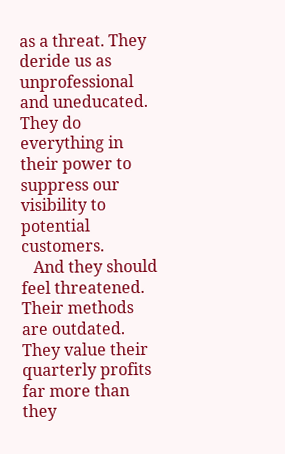as a threat. They deride us as unprofessional and uneducated. They do everything in their power to suppress our visibility to potential customers.
   And they should feel threatened. Their methods are outdated. They value their quarterly profits far more than they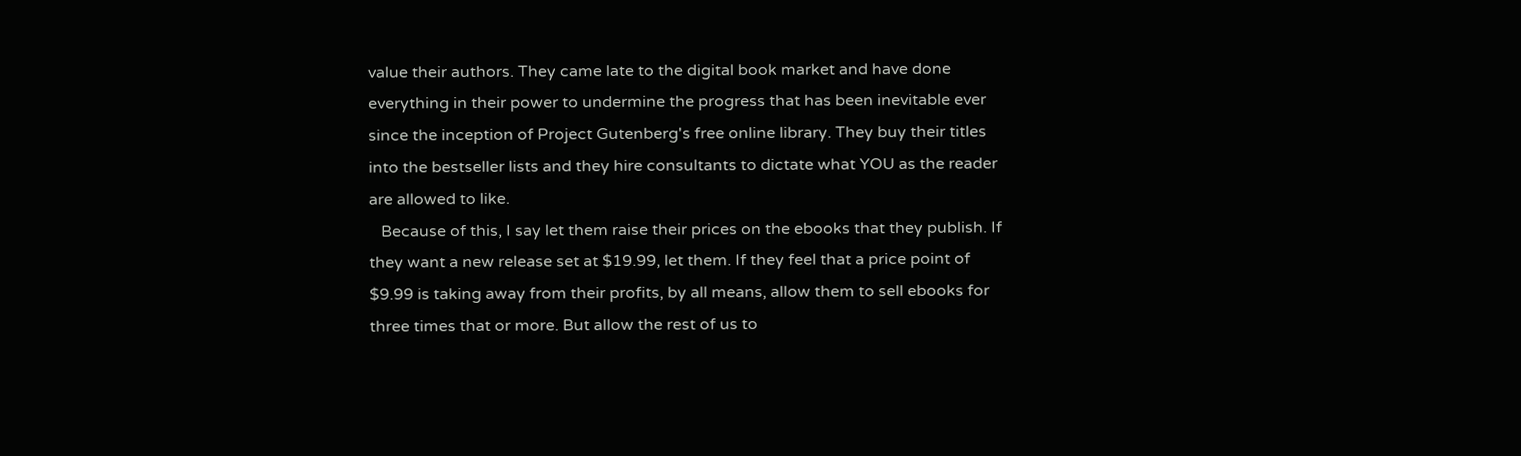value their authors. They came late to the digital book market and have done everything in their power to undermine the progress that has been inevitable ever since the inception of Project Gutenberg's free online library. They buy their titles into the bestseller lists and they hire consultants to dictate what YOU as the reader are allowed to like.
   Because of this, I say let them raise their prices on the ebooks that they publish. If they want a new release set at $19.99, let them. If they feel that a price point of $9.99 is taking away from their profits, by all means, allow them to sell ebooks for three times that or more. But allow the rest of us to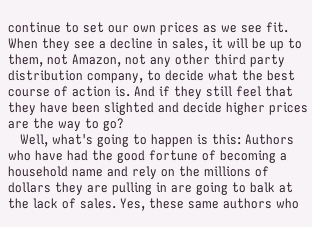continue to set our own prices as we see fit. When they see a decline in sales, it will be up to them, not Amazon, not any other third party distribution company, to decide what the best course of action is. And if they still feel that they have been slighted and decide higher prices are the way to go?
   Well, what's going to happen is this: Authors who have had the good fortune of becoming a household name and rely on the millions of dollars they are pulling in are going to balk at the lack of sales. Yes, these same authors who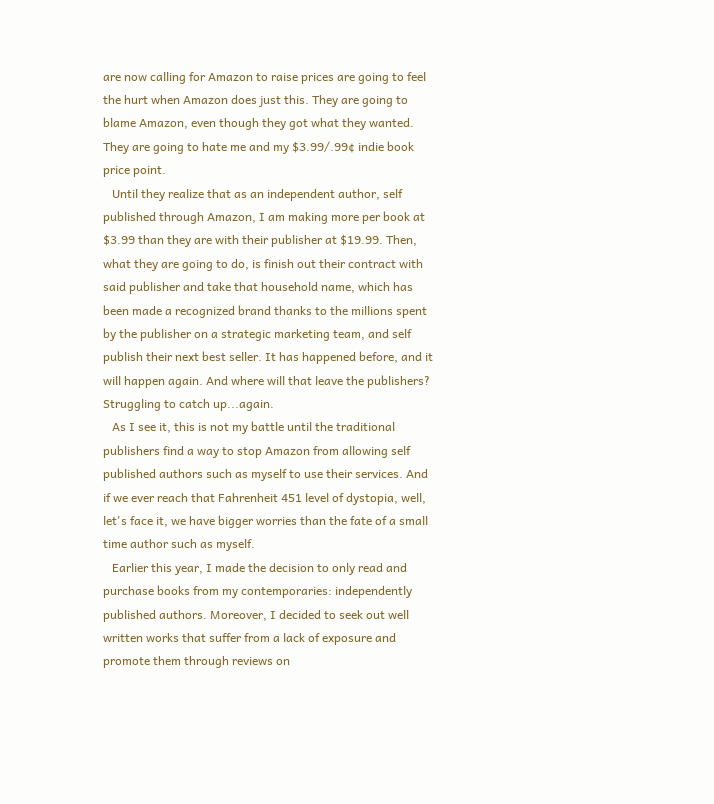are now calling for Amazon to raise prices are going to feel the hurt when Amazon does just this. They are going to blame Amazon, even though they got what they wanted. They are going to hate me and my $3.99/.99¢ indie book price point.
   Until they realize that as an independent author, self published through Amazon, I am making more per book at $3.99 than they are with their publisher at $19.99. Then, what they are going to do, is finish out their contract with said publisher and take that household name, which has been made a recognized brand thanks to the millions spent by the publisher on a strategic marketing team, and self publish their next best seller. It has happened before, and it will happen again. And where will that leave the publishers? Struggling to catch up...again.
   As I see it, this is not my battle until the traditional publishers find a way to stop Amazon from allowing self published authors such as myself to use their services. And if we ever reach that Fahrenheit 451 level of dystopia, well, let's face it, we have bigger worries than the fate of a small time author such as myself.
   Earlier this year, I made the decision to only read and purchase books from my contemporaries: independently published authors. Moreover, I decided to seek out well written works that suffer from a lack of exposure and promote them through reviews on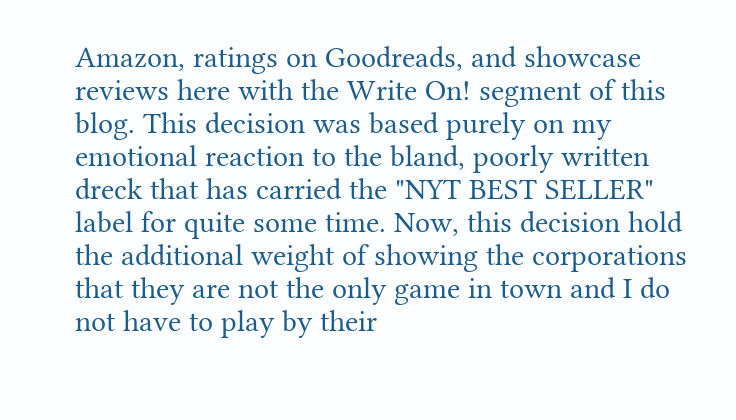Amazon, ratings on Goodreads, and showcase reviews here with the Write On! segment of this blog. This decision was based purely on my emotional reaction to the bland, poorly written dreck that has carried the "NYT BEST SELLER" label for quite some time. Now, this decision hold the additional weight of showing the corporations that they are not the only game in town and I do not have to play by their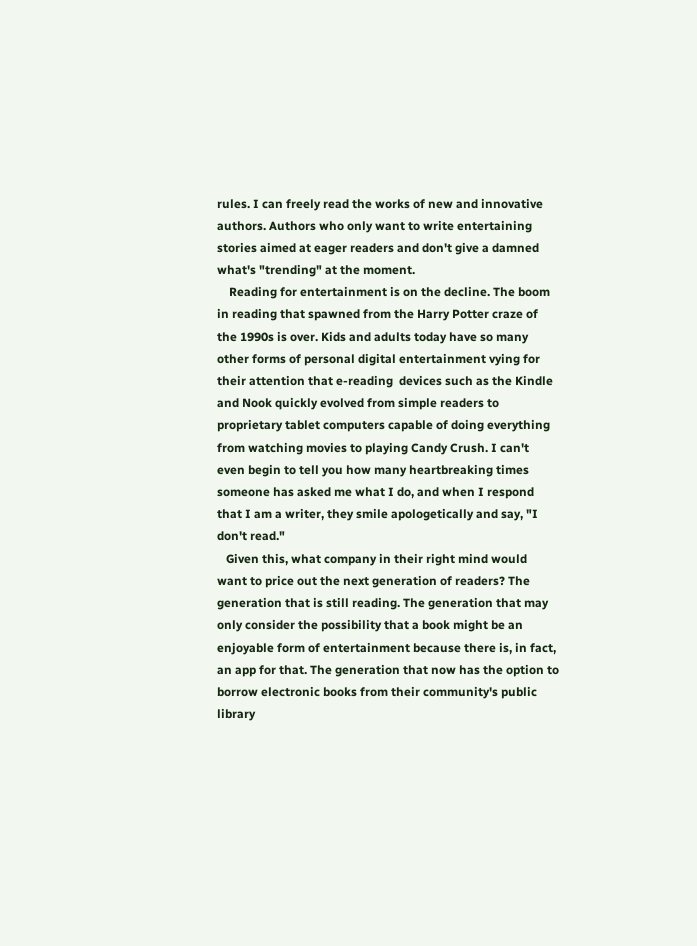rules. I can freely read the works of new and innovative authors. Authors who only want to write entertaining stories aimed at eager readers and don't give a damned what's "trending" at the moment.
    Reading for entertainment is on the decline. The boom in reading that spawned from the Harry Potter craze of the 1990s is over. Kids and adults today have so many other forms of personal digital entertainment vying for their attention that e-reading  devices such as the Kindle and Nook quickly evolved from simple readers to proprietary tablet computers capable of doing everything from watching movies to playing Candy Crush. I can't even begin to tell you how many heartbreaking times someone has asked me what I do, and when I respond that I am a writer, they smile apologetically and say, "I don't read."
   Given this, what company in their right mind would want to price out the next generation of readers? The generation that is still reading. The generation that may only consider the possibility that a book might be an enjoyable form of entertainment because there is, in fact, an app for that. The generation that now has the option to borrow electronic books from their community's public library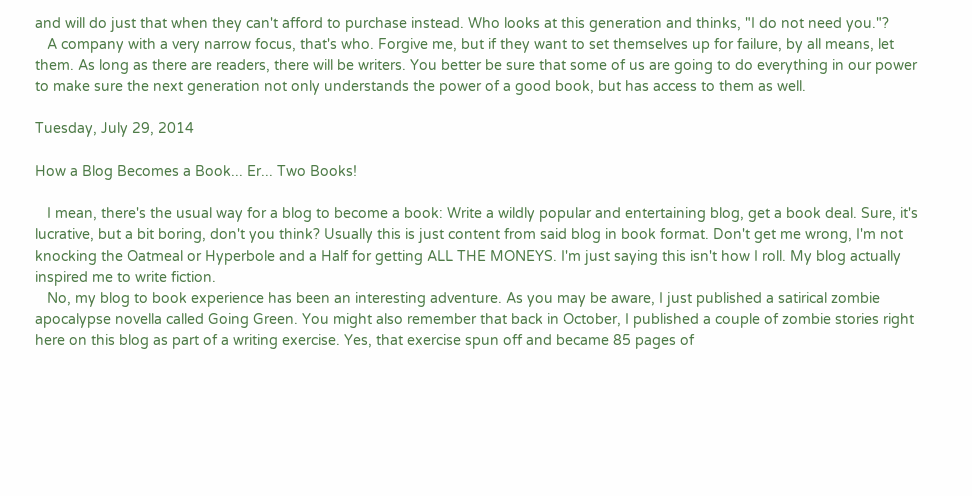and will do just that when they can't afford to purchase instead. Who looks at this generation and thinks, "I do not need you."?
   A company with a very narrow focus, that's who. Forgive me, but if they want to set themselves up for failure, by all means, let them. As long as there are readers, there will be writers. You better be sure that some of us are going to do everything in our power to make sure the next generation not only understands the power of a good book, but has access to them as well.

Tuesday, July 29, 2014

How a Blog Becomes a Book... Er... Two Books!

   I mean, there's the usual way for a blog to become a book: Write a wildly popular and entertaining blog, get a book deal. Sure, it's lucrative, but a bit boring, don't you think? Usually this is just content from said blog in book format. Don't get me wrong, I'm not knocking the Oatmeal or Hyperbole and a Half for getting ALL THE MONEYS. I'm just saying this isn't how I roll. My blog actually inspired me to write fiction.
   No, my blog to book experience has been an interesting adventure. As you may be aware, I just published a satirical zombie apocalypse novella called Going Green. You might also remember that back in October, I published a couple of zombie stories right here on this blog as part of a writing exercise. Yes, that exercise spun off and became 85 pages of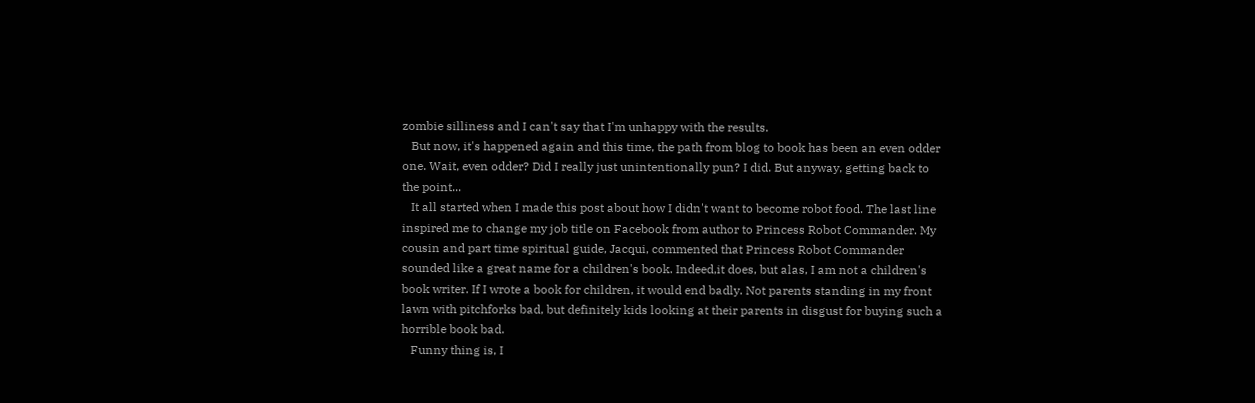zombie silliness and I can't say that I'm unhappy with the results.
   But now, it's happened again and this time, the path from blog to book has been an even odder one. Wait, even odder? Did I really just unintentionally pun? I did. But anyway, getting back to the point...
   It all started when I made this post about how I didn't want to become robot food. The last line inspired me to change my job title on Facebook from author to Princess Robot Commander. My cousin and part time spiritual guide, Jacqui, commented that Princess Robot Commander sounded like a great name for a children's book. Indeed,it does, but alas, I am not a children's book writer. If I wrote a book for children, it would end badly. Not parents standing in my front lawn with pitchforks bad, but definitely kids looking at their parents in disgust for buying such a horrible book bad.
   Funny thing is, I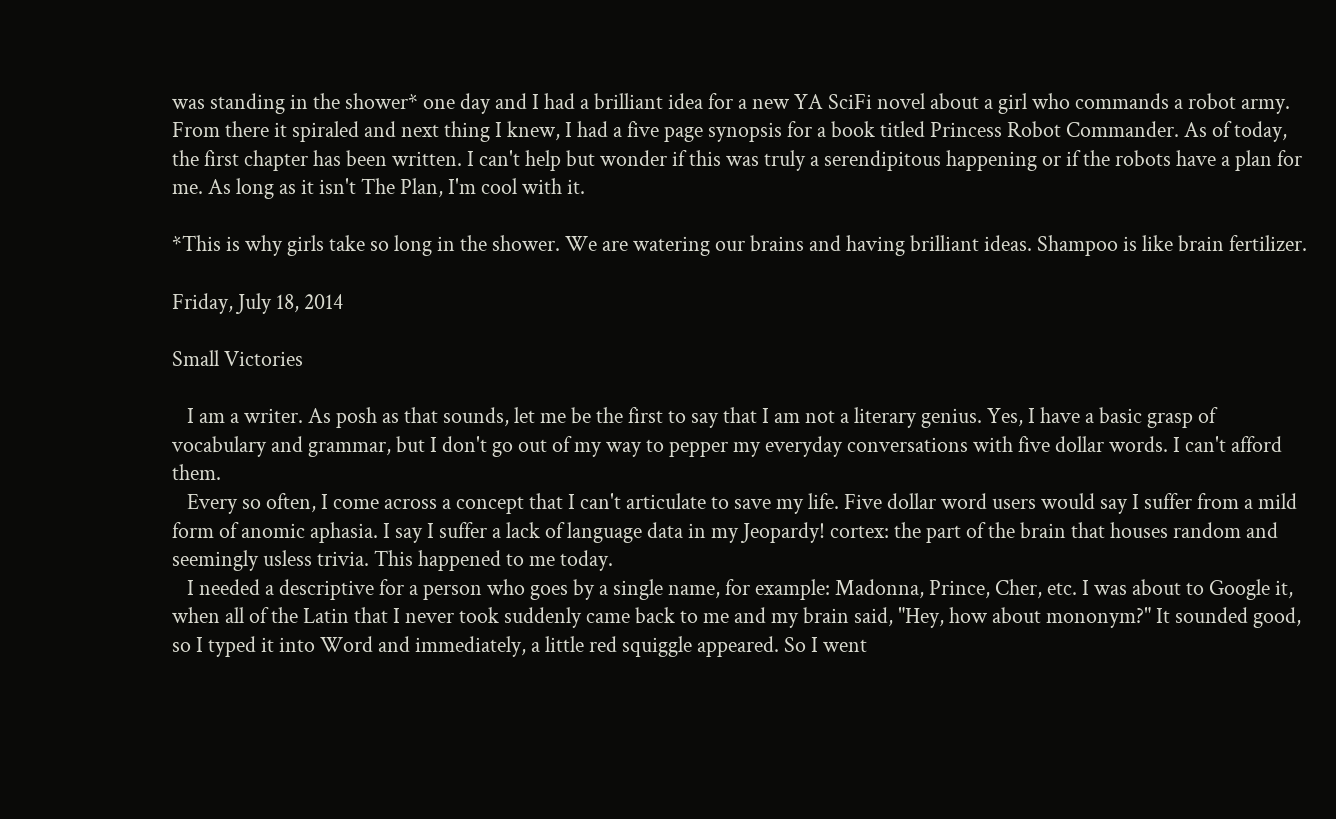was standing in the shower* one day and I had a brilliant idea for a new YA SciFi novel about a girl who commands a robot army. From there it spiraled and next thing I knew, I had a five page synopsis for a book titled Princess Robot Commander. As of today, the first chapter has been written. I can't help but wonder if this was truly a serendipitous happening or if the robots have a plan for me. As long as it isn't The Plan, I'm cool with it.

*This is why girls take so long in the shower. We are watering our brains and having brilliant ideas. Shampoo is like brain fertilizer.

Friday, July 18, 2014

Small Victories

   I am a writer. As posh as that sounds, let me be the first to say that I am not a literary genius. Yes, I have a basic grasp of vocabulary and grammar, but I don't go out of my way to pepper my everyday conversations with five dollar words. I can't afford them.
   Every so often, I come across a concept that I can't articulate to save my life. Five dollar word users would say I suffer from a mild form of anomic aphasia. I say I suffer a lack of language data in my Jeopardy! cortex: the part of the brain that houses random and seemingly usless trivia. This happened to me today.
   I needed a descriptive for a person who goes by a single name, for example: Madonna, Prince, Cher, etc. I was about to Google it, when all of the Latin that I never took suddenly came back to me and my brain said, "Hey, how about mononym?" It sounded good, so I typed it into Word and immediately, a little red squiggle appeared. So I went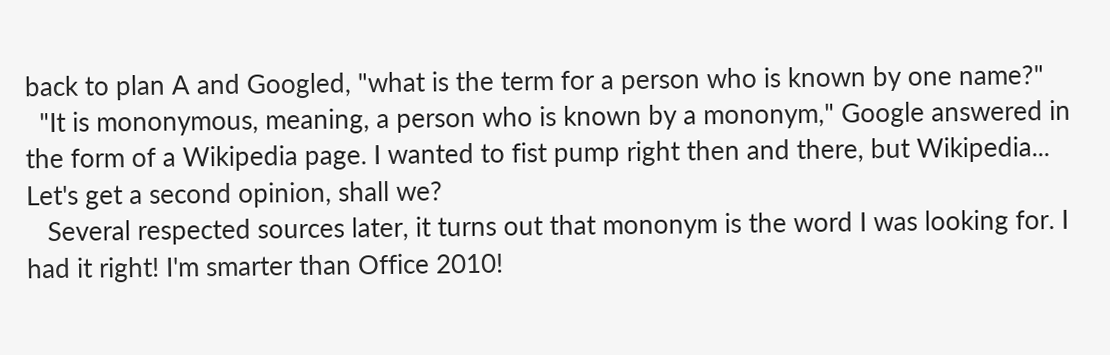back to plan A and Googled, "what is the term for a person who is known by one name?"
  "It is mononymous, meaning, a person who is known by a mononym," Google answered in the form of a Wikipedia page. I wanted to fist pump right then and there, but Wikipedia... Let's get a second opinion, shall we?
   Several respected sources later, it turns out that mononym is the word I was looking for. I had it right! I'm smarter than Office 2010!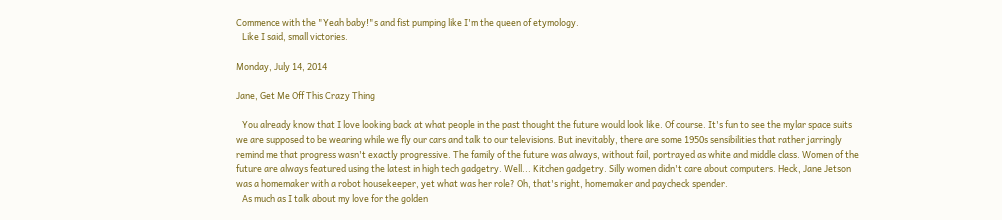Commence with the "Yeah baby!"s and fist pumping like I'm the queen of etymology.
   Like I said, small victories.

Monday, July 14, 2014

Jane, Get Me Off This Crazy Thing

   You already know that I love looking back at what people in the past thought the future would look like. Of course. It's fun to see the mylar space suits we are supposed to be wearing while we fly our cars and talk to our televisions. But inevitably, there are some 1950s sensibilities that rather jarringly remind me that progress wasn't exactly progressive. The family of the future was always, without fail, portrayed as white and middle class. Women of the future are always featured using the latest in high tech gadgetry. Well... Kitchen gadgetry. Silly women didn't care about computers. Heck, Jane Jetson was a homemaker with a robot housekeeper, yet what was her role? Oh, that's right, homemaker and paycheck spender.
   As much as I talk about my love for the golden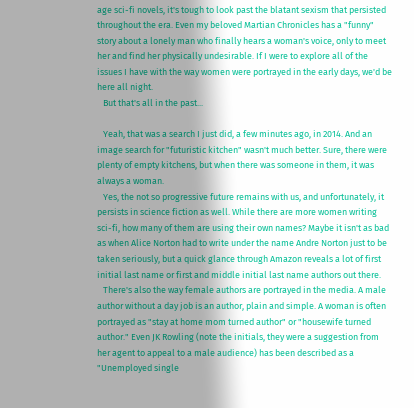age sci-fi novels, it's tough to look past the blatant sexism that persisted throughout the era. Even my beloved Martian Chronicles has a "funny" story about a lonely man who finally hears a woman's voice, only to meet her and find her physically undesirable. If I were to explore all of the issues I have with the way women were portrayed in the early days, we'd be here all night.
   But that's all in the past...

   Yeah, that was a search I just did, a few minutes ago, in 2014. And an image search for "futuristic kitchen" wasn't much better. Sure, there were plenty of empty kitchens, but when there was someone in them, it was always a woman.
   Yes, the not so progressive future remains with us, and unfortunately, it persists in science fiction as well. While there are more women writing sci-fi, how many of them are using their own names? Maybe it isn't as bad as when Alice Norton had to write under the name Andre Norton just to be taken seriously, but a quick glance through Amazon reveals a lot of first initial last name or first and middle initial last name authors out there.
   There's also the way female authors are portrayed in the media. A male author without a day job is an author, plain and simple. A woman is often portrayed as "stay at home mom turned author" or "housewife turned author." Even JK Rowling (note the initials, they were a suggestion from her agent to appeal to a male audience) has been described as a "Unemployed single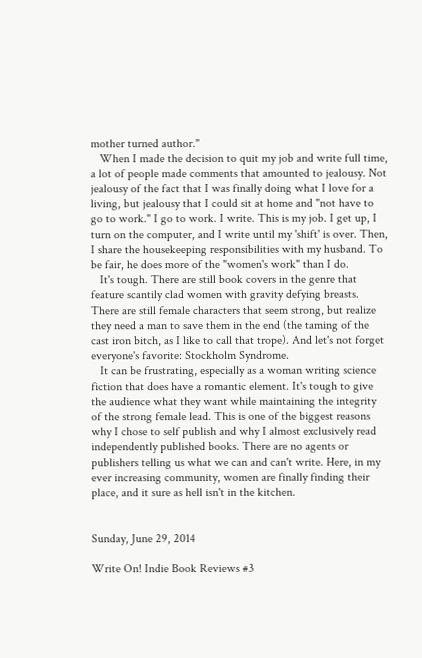mother turned author."
   When I made the decision to quit my job and write full time, a lot of people made comments that amounted to jealousy. Not jealousy of the fact that I was finally doing what I love for a living, but jealousy that I could sit at home and "not have to go to work." I go to work. I write. This is my job. I get up, I turn on the computer, and I write until my 'shift' is over. Then, I share the housekeeping responsibilities with my husband. To be fair, he does more of the "women's work" than I do.
   It's tough. There are still book covers in the genre that feature scantily clad women with gravity defying breasts. There are still female characters that seem strong, but realize they need a man to save them in the end (the taming of the cast iron bitch, as I like to call that trope). And let's not forget everyone's favorite: Stockholm Syndrome.
   It can be frustrating, especially as a woman writing science fiction that does have a romantic element. It's tough to give the audience what they want while maintaining the integrity of the strong female lead. This is one of the biggest reasons why I chose to self publish and why I almost exclusively read independently published books. There are no agents or publishers telling us what we can and can't write. Here, in my ever increasing community, women are finally finding their place, and it sure as hell isn't in the kitchen.


Sunday, June 29, 2014

Write On! Indie Book Reviews #3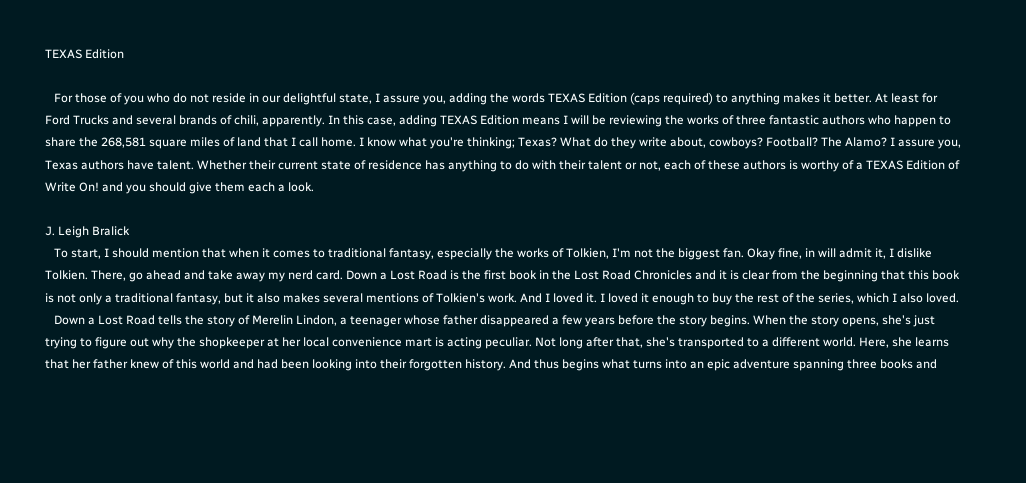TEXAS Edition

   For those of you who do not reside in our delightful state, I assure you, adding the words TEXAS Edition (caps required) to anything makes it better. At least for Ford Trucks and several brands of chili, apparently. In this case, adding TEXAS Edition means I will be reviewing the works of three fantastic authors who happen to share the 268,581 square miles of land that I call home. I know what you're thinking; Texas? What do they write about, cowboys? Football? The Alamo? I assure you, Texas authors have talent. Whether their current state of residence has anything to do with their talent or not, each of these authors is worthy of a TEXAS Edition of Write On! and you should give them each a look.

J. Leigh Bralick
   To start, I should mention that when it comes to traditional fantasy, especially the works of Tolkien, I'm not the biggest fan. Okay fine, in will admit it, I dislike Tolkien. There, go ahead and take away my nerd card. Down a Lost Road is the first book in the Lost Road Chronicles and it is clear from the beginning that this book is not only a traditional fantasy, but it also makes several mentions of Tolkien's work. And I loved it. I loved it enough to buy the rest of the series, which I also loved.
   Down a Lost Road tells the story of Merelin Lindon, a teenager whose father disappeared a few years before the story begins. When the story opens, she's just trying to figure out why the shopkeeper at her local convenience mart is acting peculiar. Not long after that, she's transported to a different world. Here, she learns that her father knew of this world and had been looking into their forgotten history. And thus begins what turns into an epic adventure spanning three books and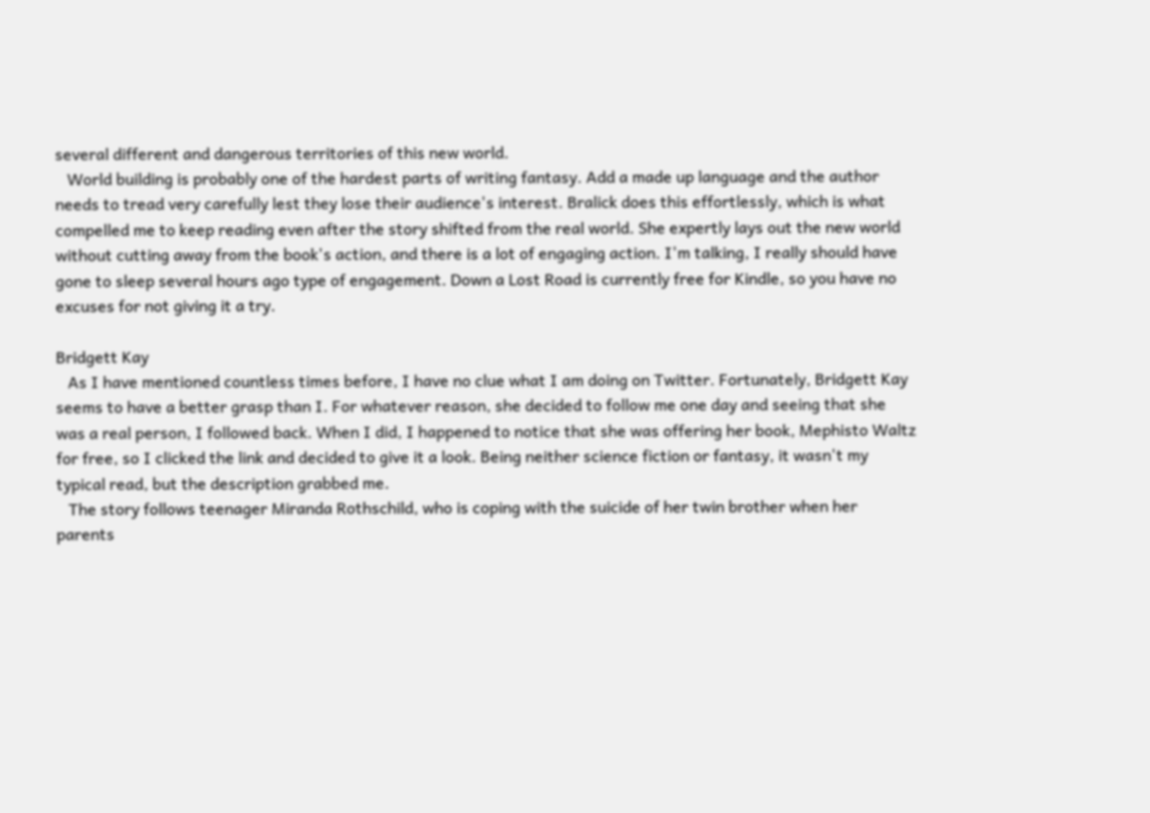several different and dangerous territories of this new world.
   World building is probably one of the hardest parts of writing fantasy. Add a made up language and the author needs to tread very carefully lest they lose their audience's interest. Bralick does this effortlessly, which is what compelled me to keep reading even after the story shifted from the real world. She expertly lays out the new world without cutting away from the book's action, and there is a lot of engaging action. I'm talking, I really should have gone to sleep several hours ago type of engagement. Down a Lost Road is currently free for Kindle, so you have no excuses for not giving it a try.

Bridgett Kay
   As I have mentioned countless times before, I have no clue what I am doing on Twitter. Fortunately, Bridgett Kay seems to have a better grasp than I. For whatever reason, she decided to follow me one day and seeing that she was a real person, I followed back. When I did, I happened to notice that she was offering her book, Mephisto Waltz for free, so I clicked the link and decided to give it a look. Being neither science fiction or fantasy, it wasn't my typical read, but the description grabbed me.
   The story follows teenager Miranda Rothschild, who is coping with the suicide of her twin brother when her parents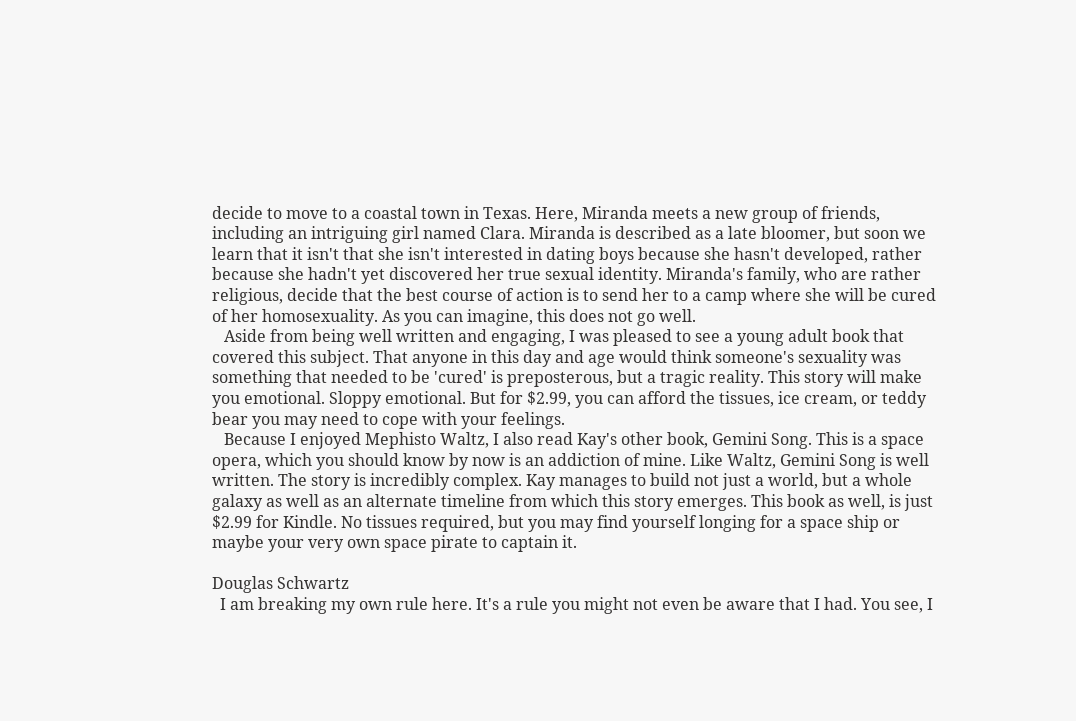decide to move to a coastal town in Texas. Here, Miranda meets a new group of friends, including an intriguing girl named Clara. Miranda is described as a late bloomer, but soon we learn that it isn't that she isn't interested in dating boys because she hasn't developed, rather because she hadn't yet discovered her true sexual identity. Miranda's family, who are rather religious, decide that the best course of action is to send her to a camp where she will be cured of her homosexuality. As you can imagine, this does not go well.
   Aside from being well written and engaging, I was pleased to see a young adult book that covered this subject. That anyone in this day and age would think someone's sexuality was something that needed to be 'cured' is preposterous, but a tragic reality. This story will make you emotional. Sloppy emotional. But for $2.99, you can afford the tissues, ice cream, or teddy bear you may need to cope with your feelings.
   Because I enjoyed Mephisto Waltz, I also read Kay's other book, Gemini Song. This is a space opera, which you should know by now is an addiction of mine. Like Waltz, Gemini Song is well written. The story is incredibly complex. Kay manages to build not just a world, but a whole galaxy as well as an alternate timeline from which this story emerges. This book as well, is just $2.99 for Kindle. No tissues required, but you may find yourself longing for a space ship or maybe your very own space pirate to captain it.

Douglas Schwartz
  I am breaking my own rule here. It's a rule you might not even be aware that I had. You see, I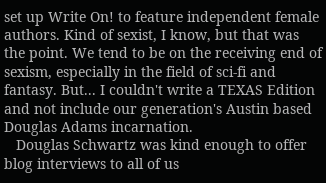set up Write On! to feature independent female authors. Kind of sexist, I know, but that was the point. We tend to be on the receiving end of sexism, especially in the field of sci-fi and fantasy. But... I couldn't write a TEXAS Edition and not include our generation's Austin based Douglas Adams incarnation.
   Douglas Schwartz was kind enough to offer blog interviews to all of us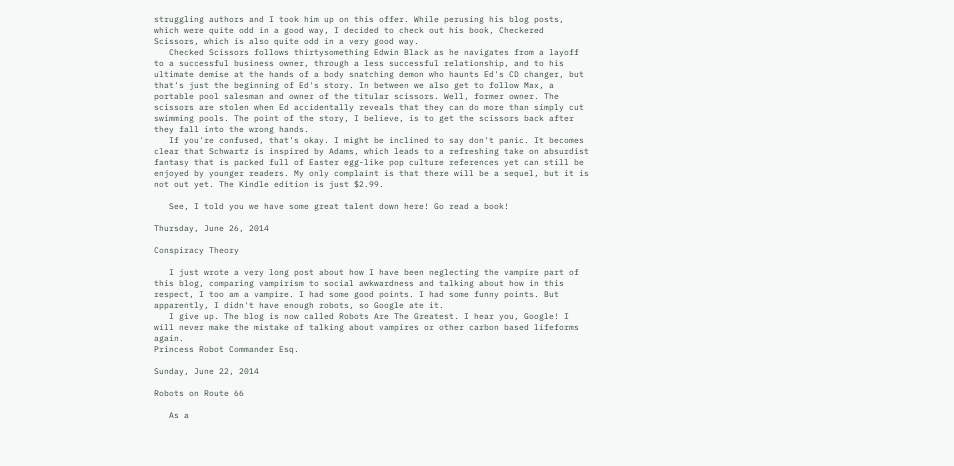struggling authors and I took him up on this offer. While perusing his blog posts, which were quite odd in a good way, I decided to check out his book, Checkered Scissors, which is also quite odd in a very good way.
   Checked Scissors follows thirtysomething Edwin Black as he navigates from a layoff to a successful business owner, through a less successful relationship, and to his ultimate demise at the hands of a body snatching demon who haunts Ed's CD changer, but that's just the beginning of Ed's story. In between we also get to follow Max, a portable pool salesman and owner of the titular scissors. Well, former owner. The scissors are stolen when Ed accidentally reveals that they can do more than simply cut swimming pools. The point of the story, I believe, is to get the scissors back after they fall into the wrong hands.
   If you're confused, that's okay. I might be inclined to say don't panic. It becomes clear that Schwartz is inspired by Adams, which leads to a refreshing take on absurdist fantasy that is packed full of Easter egg-like pop culture references yet can still be enjoyed by younger readers. My only complaint is that there will be a sequel, but it is not out yet. The Kindle edition is just $2.99.

   See, I told you we have some great talent down here! Go read a book!

Thursday, June 26, 2014

Conspiracy Theory

   I just wrote a very long post about how I have been neglecting the vampire part of this blog, comparing vampirism to social awkwardness and talking about how in this respect, I too am a vampire. I had some good points. I had some funny points. But apparently, I didn't have enough robots, so Google ate it.
   I give up. The blog is now called Robots Are The Greatest. I hear you, Google! I will never make the mistake of talking about vampires or other carbon based lifeforms again.
Princess Robot Commander Esq.

Sunday, June 22, 2014

Robots on Route 66

   As a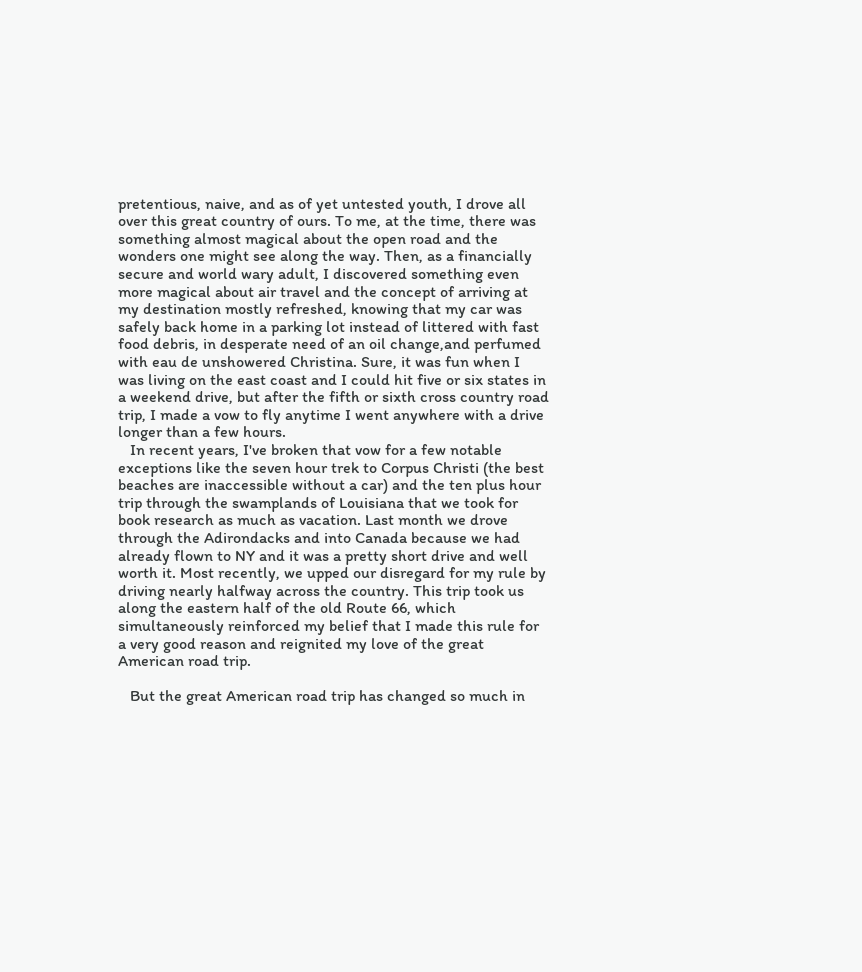pretentious, naive, and as of yet untested youth, I drove all over this great country of ours. To me, at the time, there was something almost magical about the open road and the wonders one might see along the way. Then, as a financially secure and world wary adult, I discovered something even more magical about air travel and the concept of arriving at my destination mostly refreshed, knowing that my car was safely back home in a parking lot instead of littered with fast food debris, in desperate need of an oil change,and perfumed with eau de unshowered Christina. Sure, it was fun when I was living on the east coast and I could hit five or six states in a weekend drive, but after the fifth or sixth cross country road trip, I made a vow to fly anytime I went anywhere with a drive longer than a few hours.
   In recent years, I've broken that vow for a few notable exceptions like the seven hour trek to Corpus Christi (the best beaches are inaccessible without a car) and the ten plus hour trip through the swamplands of Louisiana that we took for book research as much as vacation. Last month we drove through the Adirondacks and into Canada because we had already flown to NY and it was a pretty short drive and well worth it. Most recently, we upped our disregard for my rule by driving nearly halfway across the country. This trip took us along the eastern half of the old Route 66, which simultaneously reinforced my belief that I made this rule for a very good reason and reignited my love of the great American road trip.

   But the great American road trip has changed so much in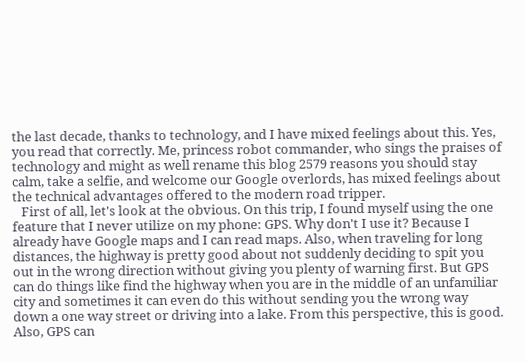the last decade, thanks to technology, and I have mixed feelings about this. Yes, you read that correctly. Me, princess robot commander, who sings the praises of technology and might as well rename this blog 2579 reasons you should stay calm, take a selfie, and welcome our Google overlords, has mixed feelings about the technical advantages offered to the modern road tripper.
   First of all, let's look at the obvious. On this trip, I found myself using the one feature that I never utilize on my phone: GPS. Why don't I use it? Because I already have Google maps and I can read maps. Also, when traveling for long distances, the highway is pretty good about not suddenly deciding to spit you out in the wrong direction without giving you plenty of warning first. But GPS can do things like find the highway when you are in the middle of an unfamiliar city and sometimes it can even do this without sending you the wrong way down a one way street or driving into a lake. From this perspective, this is good. Also, GPS can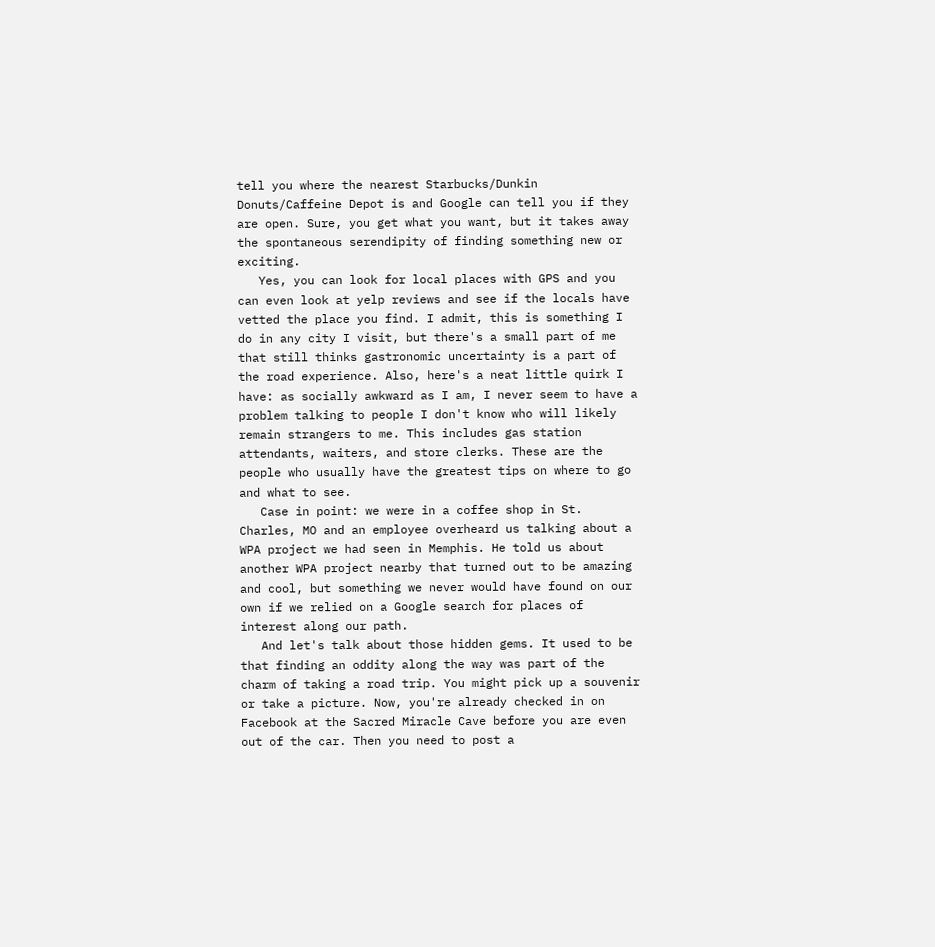tell you where the nearest Starbucks/Dunkin Donuts/Caffeine Depot is and Google can tell you if they are open. Sure, you get what you want, but it takes away the spontaneous serendipity of finding something new or exciting.
   Yes, you can look for local places with GPS and you can even look at yelp reviews and see if the locals have vetted the place you find. I admit, this is something I do in any city I visit, but there's a small part of me that still thinks gastronomic uncertainty is a part of the road experience. Also, here's a neat little quirk I have: as socially awkward as I am, I never seem to have a problem talking to people I don't know who will likely remain strangers to me. This includes gas station attendants, waiters, and store clerks. These are the people who usually have the greatest tips on where to go and what to see.
   Case in point: we were in a coffee shop in St. Charles, MO and an employee overheard us talking about a WPA project we had seen in Memphis. He told us about another WPA project nearby that turned out to be amazing and cool, but something we never would have found on our own if we relied on a Google search for places of interest along our path.
   And let's talk about those hidden gems. It used to be that finding an oddity along the way was part of the charm of taking a road trip. You might pick up a souvenir or take a picture. Now, you're already checked in on Facebook at the Sacred Miracle Cave before you are even out of the car. Then you need to post a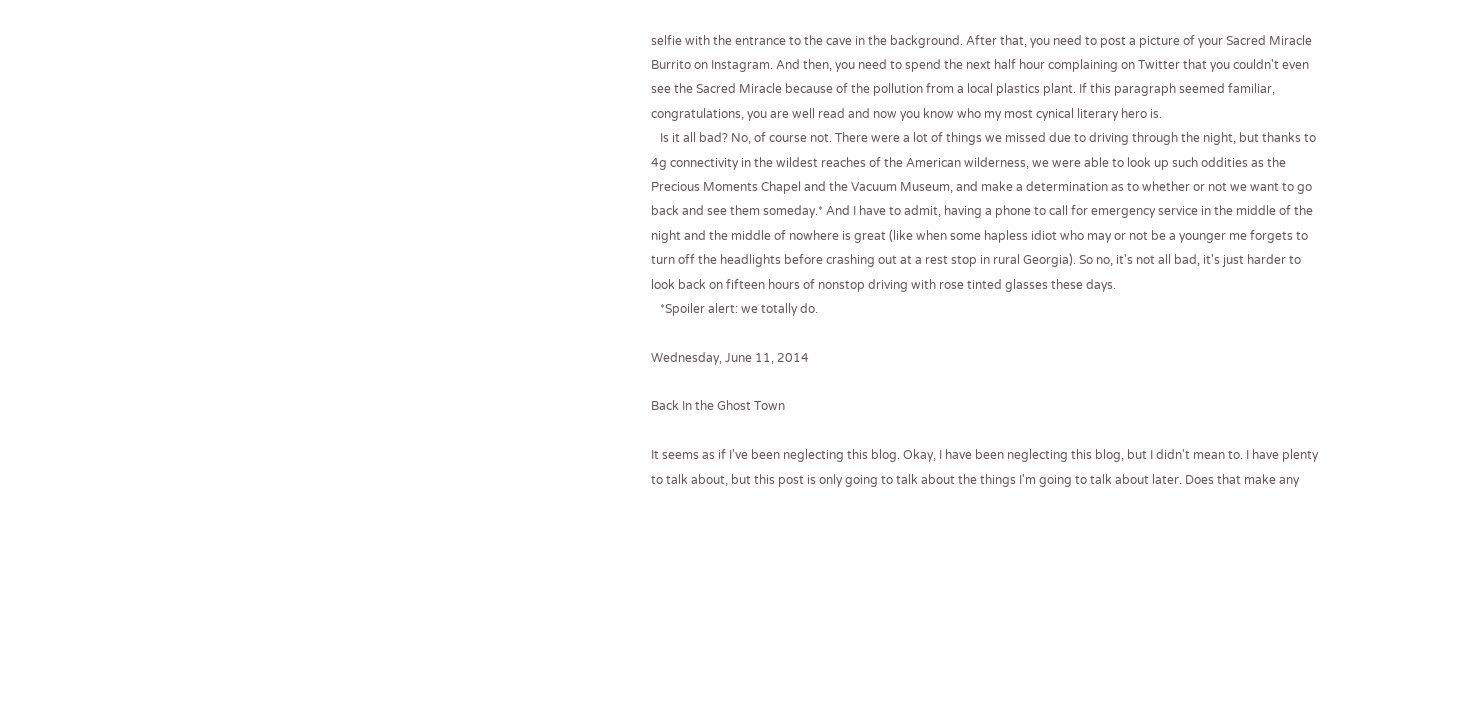selfie with the entrance to the cave in the background. After that, you need to post a picture of your Sacred Miracle Burrito on Instagram. And then, you need to spend the next half hour complaining on Twitter that you couldn't even see the Sacred Miracle because of the pollution from a local plastics plant. If this paragraph seemed familiar, congratulations, you are well read and now you know who my most cynical literary hero is.
   Is it all bad? No, of course not. There were a lot of things we missed due to driving through the night, but thanks to 4g connectivity in the wildest reaches of the American wilderness, we were able to look up such oddities as the Precious Moments Chapel and the Vacuum Museum, and make a determination as to whether or not we want to go back and see them someday.* And I have to admit, having a phone to call for emergency service in the middle of the night and the middle of nowhere is great (like when some hapless idiot who may or not be a younger me forgets to turn off the headlights before crashing out at a rest stop in rural Georgia). So no, it's not all bad, it's just harder to look back on fifteen hours of nonstop driving with rose tinted glasses these days.
   *Spoiler alert: we totally do.

Wednesday, June 11, 2014

Back In the Ghost Town

It seems as if I've been neglecting this blog. Okay, I have been neglecting this blog, but I didn't mean to. I have plenty to talk about, but this post is only going to talk about the things I'm going to talk about later. Does that make any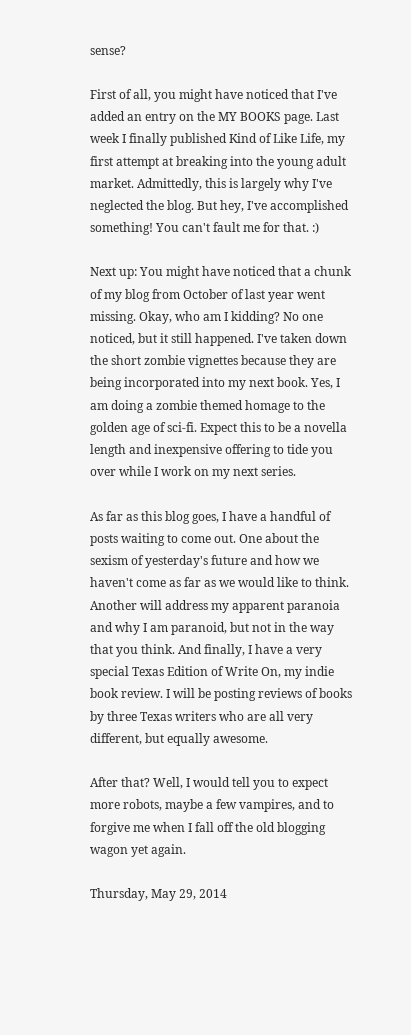sense?

First of all, you might have noticed that I've added an entry on the MY BOOKS page. Last week I finally published Kind of Like Life, my first attempt at breaking into the young adult market. Admittedly, this is largely why I've neglected the blog. But hey, I've accomplished something! You can't fault me for that. :)

Next up: You might have noticed that a chunk of my blog from October of last year went missing. Okay, who am I kidding? No one noticed, but it still happened. I've taken down the short zombie vignettes because they are being incorporated into my next book. Yes, I am doing a zombie themed homage to the golden age of sci-fi. Expect this to be a novella length and inexpensive offering to tide you over while I work on my next series.

As far as this blog goes, I have a handful of posts waiting to come out. One about the sexism of yesterday's future and how we haven't come as far as we would like to think. Another will address my apparent paranoia and why I am paranoid, but not in the way that you think. And finally, I have a very special Texas Edition of Write On, my indie book review. I will be posting reviews of books by three Texas writers who are all very different, but equally awesome.

After that? Well, I would tell you to expect more robots, maybe a few vampires, and to forgive me when I fall off the old blogging wagon yet again.

Thursday, May 29, 2014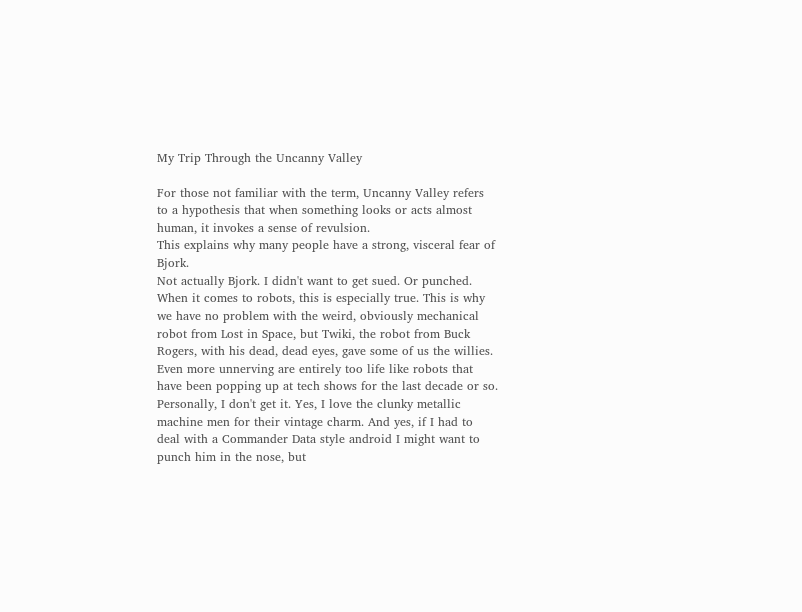My Trip Through the Uncanny Valley

For those not familiar with the term, Uncanny Valley refers to a hypothesis that when something looks or acts almost human, it invokes a sense of revulsion.
This explains why many people have a strong, visceral fear of Bjork.
Not actually Bjork. I didn't want to get sued. Or punched.
When it comes to robots, this is especially true. This is why we have no problem with the weird, obviously mechanical robot from Lost in Space, but Twiki, the robot from Buck Rogers, with his dead, dead eyes, gave some of us the willies. Even more unnerving are entirely too life like robots that have been popping up at tech shows for the last decade or so.
Personally, I don't get it. Yes, I love the clunky metallic machine men for their vintage charm. And yes, if I had to deal with a Commander Data style android I might want to punch him in the nose, but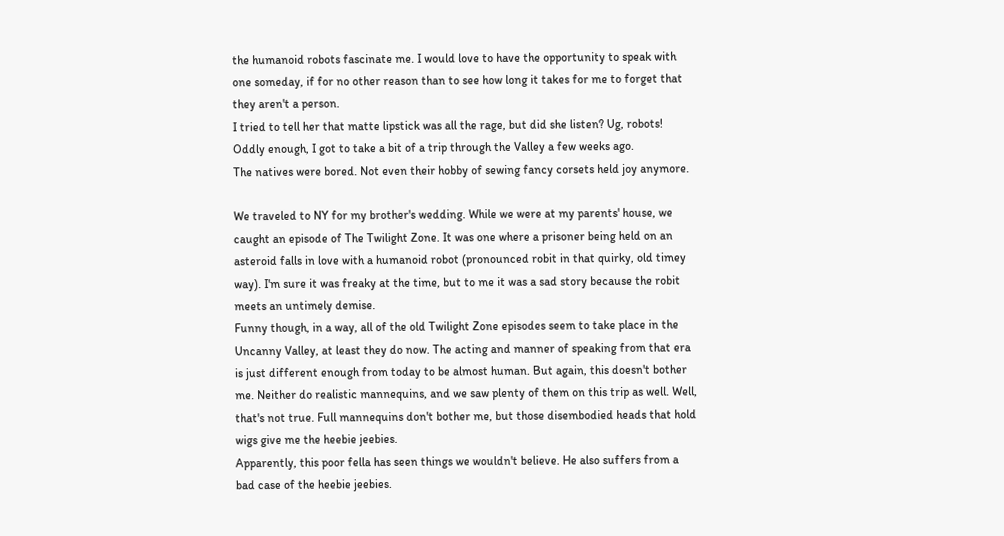the humanoid robots fascinate me. I would love to have the opportunity to speak with one someday, if for no other reason than to see how long it takes for me to forget that they aren't a person.
I tried to tell her that matte lipstick was all the rage, but did she listen? Ug, robots!
Oddly enough, I got to take a bit of a trip through the Valley a few weeks ago.
The natives were bored. Not even their hobby of sewing fancy corsets held joy anymore.

We traveled to NY for my brother's wedding. While we were at my parents' house, we caught an episode of The Twilight Zone. It was one where a prisoner being held on an asteroid falls in love with a humanoid robot (pronounced robit in that quirky, old timey way). I'm sure it was freaky at the time, but to me it was a sad story because the robit meets an untimely demise.
Funny though, in a way, all of the old Twilight Zone episodes seem to take place in the Uncanny Valley, at least they do now. The acting and manner of speaking from that era is just different enough from today to be almost human. But again, this doesn't bother me. Neither do realistic mannequins, and we saw plenty of them on this trip as well. Well, that's not true. Full mannequins don't bother me, but those disembodied heads that hold wigs give me the heebie jeebies.
Apparently, this poor fella has seen things we wouldn't believe. He also suffers from a bad case of the heebie jeebies.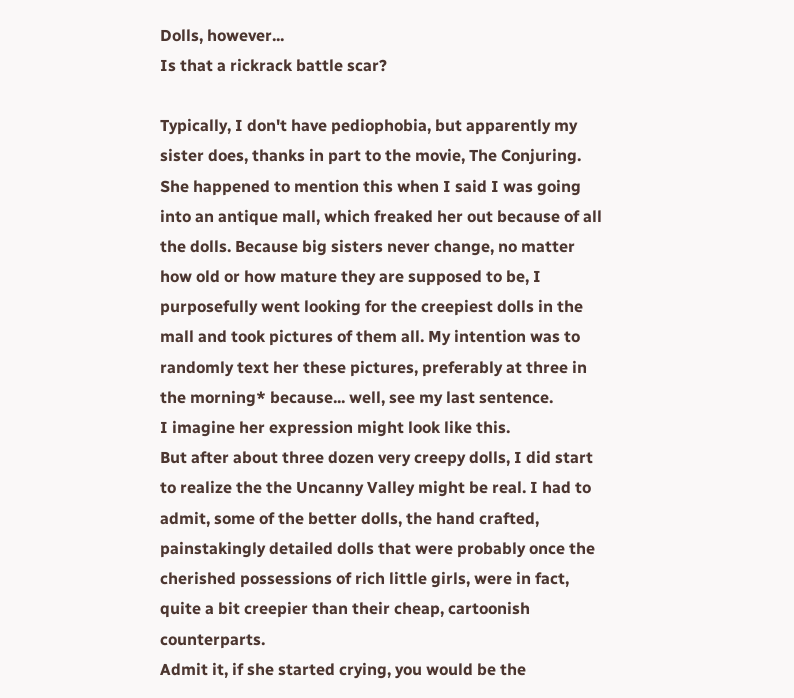Dolls, however...
Is that a rickrack battle scar?

Typically, I don't have pediophobia, but apparently my sister does, thanks in part to the movie, The Conjuring. She happened to mention this when I said I was going into an antique mall, which freaked her out because of all the dolls. Because big sisters never change, no matter how old or how mature they are supposed to be, I purposefully went looking for the creepiest dolls in the mall and took pictures of them all. My intention was to randomly text her these pictures, preferably at three in the morning* because... well, see my last sentence.
I imagine her expression might look like this.
But after about three dozen very creepy dolls, I did start to realize the the Uncanny Valley might be real. I had to admit, some of the better dolls, the hand crafted, painstakingly detailed dolls that were probably once the cherished possessions of rich little girls, were in fact, quite a bit creepier than their cheap, cartoonish counterparts.
Admit it, if she started crying, you would be the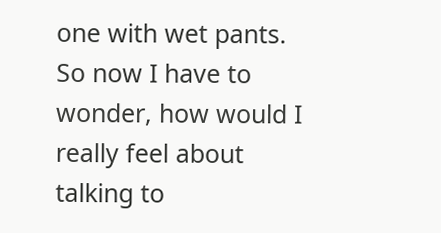one with wet pants.
So now I have to wonder, how would I really feel about talking to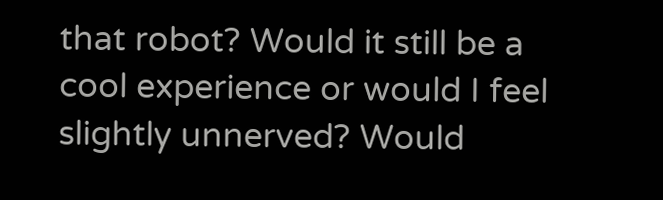that robot? Would it still be a cool experience or would I feel slightly unnerved? Would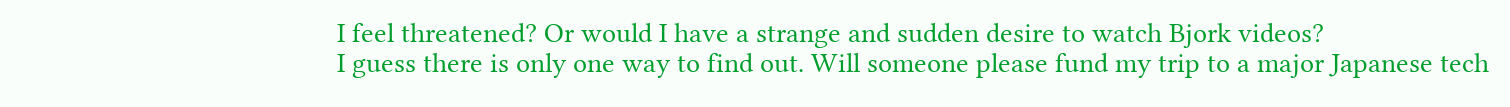I feel threatened? Or would I have a strange and sudden desire to watch Bjork videos?
I guess there is only one way to find out. Will someone please fund my trip to a major Japanese tech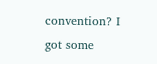convention? I got some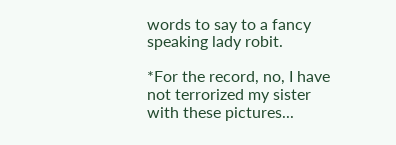words to say to a fancy speaking lady robit.

*For the record, no, I have not terrorized my sister with these pictures...